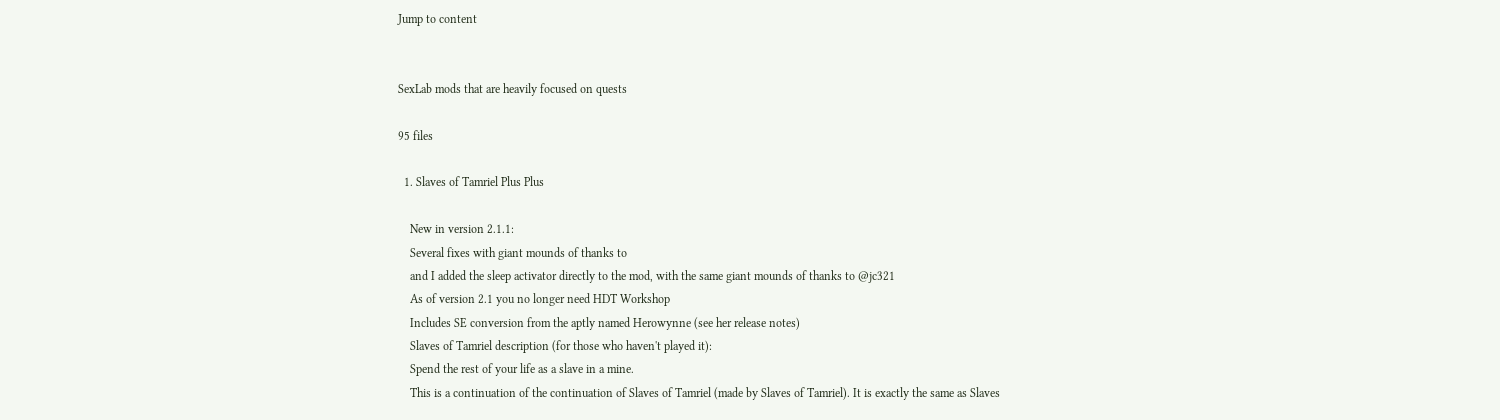Jump to content


SexLab mods that are heavily focused on quests

95 files

  1. Slaves of Tamriel Plus Plus

    New in version 2.1.1:
    Several fixes with giant mounds of thanks to
    and I added the sleep activator directly to the mod, with the same giant mounds of thanks to @jc321
    As of version 2.1 you no longer need HDT Workshop
    Includes SE conversion from the aptly named Herowynne (see her release notes)
    Slaves of Tamriel description (for those who haven't played it):
    Spend the rest of your life as a slave in a mine.
    This is a continuation of the continuation of Slaves of Tamriel (made by Slaves of Tamriel). It is exactly the same as Slaves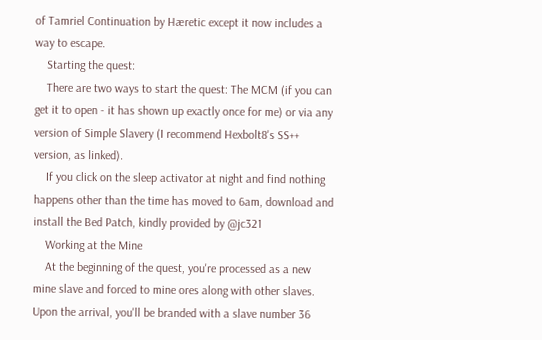of Tamriel Continuation by Hæretic except it now includes a way to escape.
    Starting the quest:
    There are two ways to start the quest: The MCM (if you can get it to open - it has shown up exactly once for me) or via any version of Simple Slavery (I recommend Hexbolt8's SS++ version, as linked).
    If you click on the sleep activator at night and find nothing happens other than the time has moved to 6am, download and install the Bed Patch, kindly provided by @jc321
    Working at the Mine
    At the beginning of the quest, you're processed as a new mine slave and forced to mine ores along with other slaves. Upon the arrival, you'll be branded with a slave number 36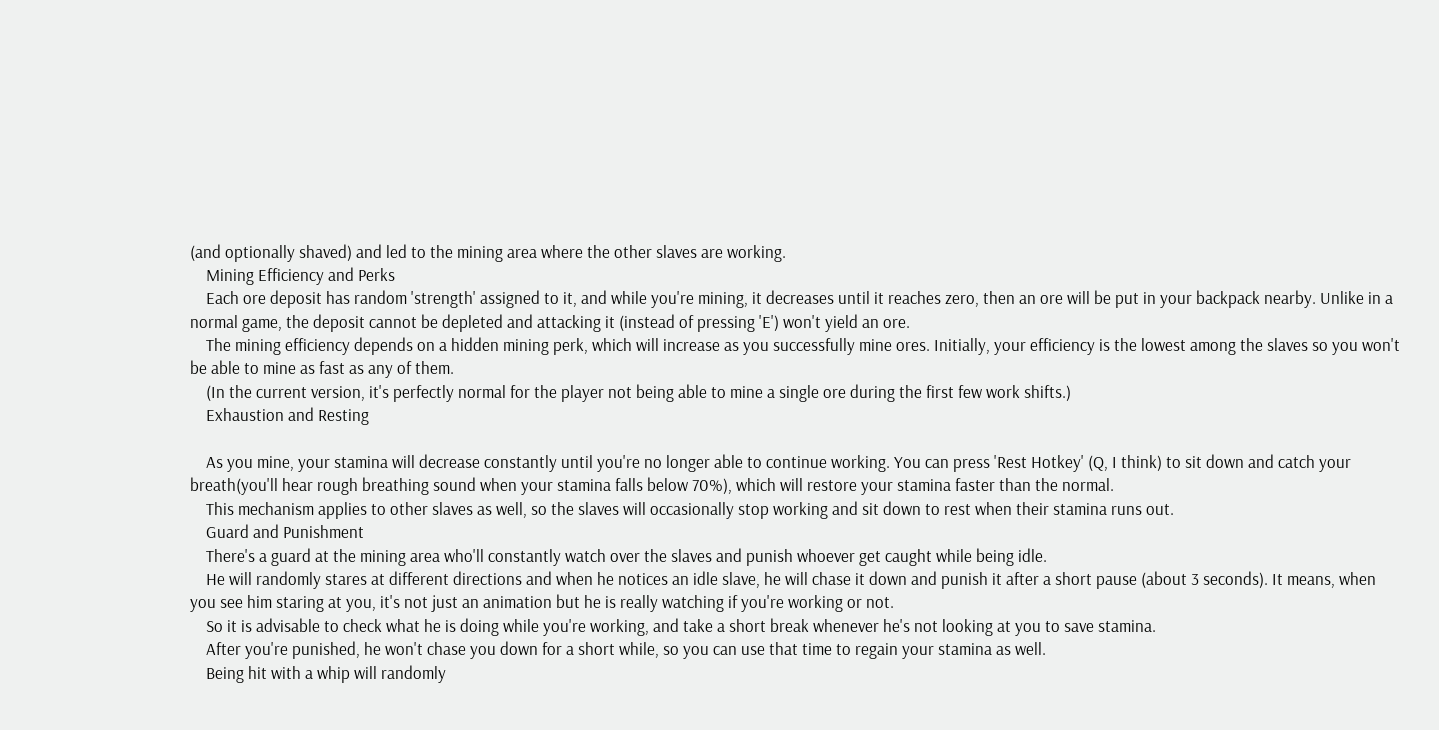(and optionally shaved) and led to the mining area where the other slaves are working.
    Mining Efficiency and Perks
    Each ore deposit has random 'strength' assigned to it, and while you're mining, it decreases until it reaches zero, then an ore will be put in your backpack nearby. Unlike in a normal game, the deposit cannot be depleted and attacking it (instead of pressing 'E') won't yield an ore.
    The mining efficiency depends on a hidden mining perk, which will increase as you successfully mine ores. Initially, your efficiency is the lowest among the slaves so you won't be able to mine as fast as any of them.
    (In the current version, it's perfectly normal for the player not being able to mine a single ore during the first few work shifts.)
    Exhaustion and Resting

    As you mine, your stamina will decrease constantly until you're no longer able to continue working. You can press 'Rest Hotkey' (Q, I think) to sit down and catch your breath(you'll hear rough breathing sound when your stamina falls below 70%), which will restore your stamina faster than the normal.
    This mechanism applies to other slaves as well, so the slaves will occasionally stop working and sit down to rest when their stamina runs out.
    Guard and Punishment
    There's a guard at the mining area who'll constantly watch over the slaves and punish whoever get caught while being idle.
    He will randomly stares at different directions and when he notices an idle slave, he will chase it down and punish it after a short pause (about 3 seconds). It means, when you see him staring at you, it's not just an animation but he is really watching if you're working or not.
    So it is advisable to check what he is doing while you're working, and take a short break whenever he's not looking at you to save stamina.
    After you're punished, he won't chase you down for a short while, so you can use that time to regain your stamina as well.
    Being hit with a whip will randomly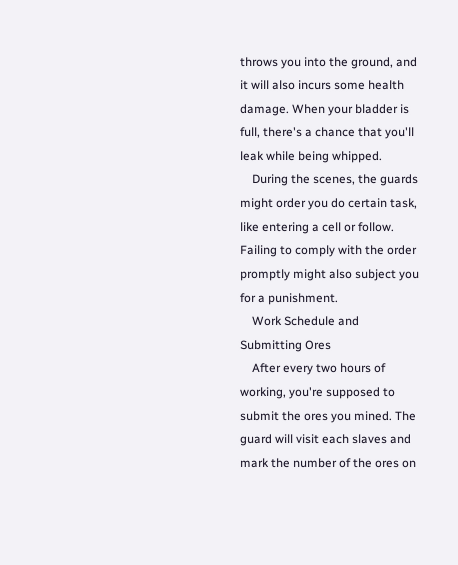throws you into the ground, and it will also incurs some health damage. When your bladder is full, there's a chance that you'll leak while being whipped.
    During the scenes, the guards might order you do certain task, like entering a cell or follow. Failing to comply with the order promptly might also subject you for a punishment.
    Work Schedule and Submitting Ores
    After every two hours of working, you're supposed to submit the ores you mined. The guard will visit each slaves and mark the number of the ores on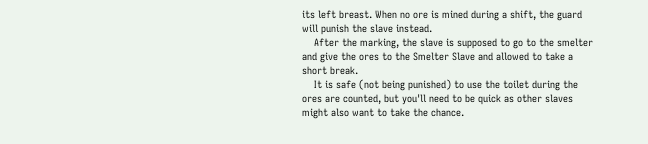its left breast. When no ore is mined during a shift, the guard will punish the slave instead.
    After the marking, the slave is supposed to go to the smelter and give the ores to the Smelter Slave and allowed to take a short break.
    It is safe (not being punished) to use the toilet during the ores are counted, but you'll need to be quick as other slaves might also want to take the chance.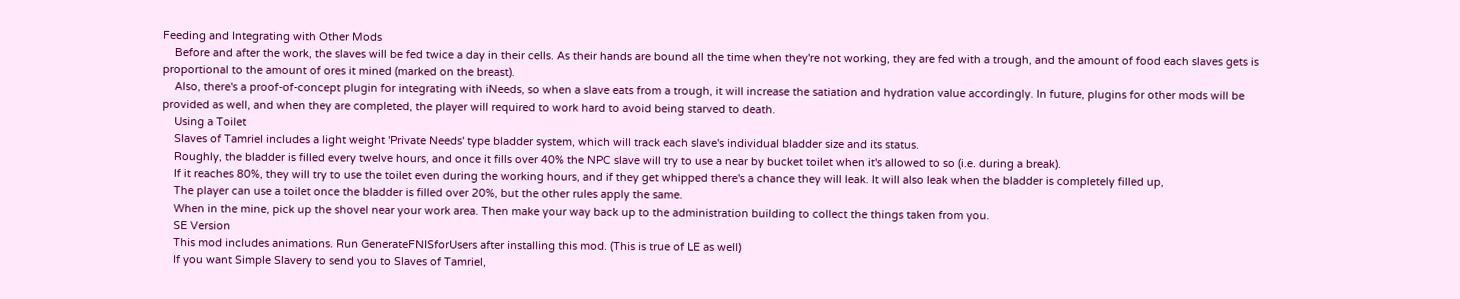Feeding and Integrating with Other Mods
    Before and after the work, the slaves will be fed twice a day in their cells. As their hands are bound all the time when they're not working, they are fed with a trough, and the amount of food each slaves gets is proportional to the amount of ores it mined (marked on the breast).
    Also, there's a proof-of-concept plugin for integrating with iNeeds, so when a slave eats from a trough, it will increase the satiation and hydration value accordingly. In future, plugins for other mods will be provided as well, and when they are completed, the player will required to work hard to avoid being starved to death.
    Using a Toilet
    Slaves of Tamriel includes a light weight 'Private Needs' type bladder system, which will track each slave's individual bladder size and its status.
    Roughly, the bladder is filled every twelve hours, and once it fills over 40% the NPC slave will try to use a near by bucket toilet when it's allowed to so (i.e. during a break).
    If it reaches 80%, they will try to use the toilet even during the working hours, and if they get whipped there's a chance they will leak. It will also leak when the bladder is completely filled up,
    The player can use a toilet once the bladder is filled over 20%, but the other rules apply the same.
    When in the mine, pick up the shovel near your work area. Then make your way back up to the administration building to collect the things taken from you.
    SE Version
    This mod includes animations. Run GenerateFNISforUsers after installing this mod. (This is true of LE as well)
    If you want Simple Slavery to send you to Slaves of Tamriel,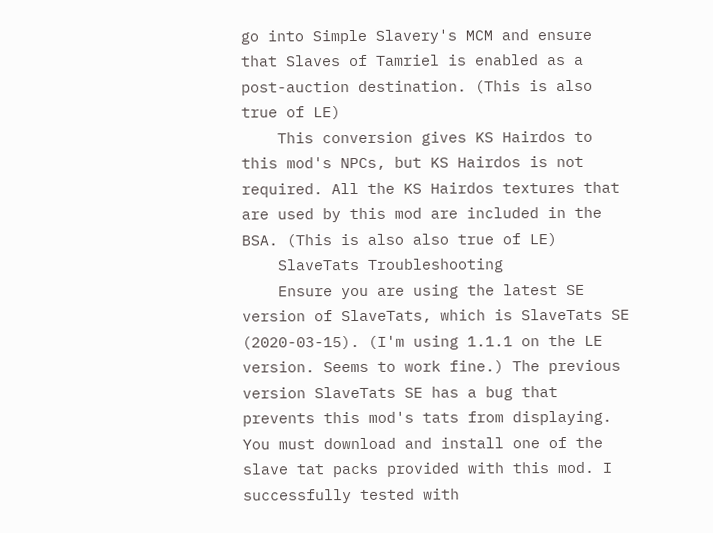go into Simple Slavery's MCM and ensure that Slaves of Tamriel is enabled as a post-auction destination. (This is also true of LE)
    This conversion gives KS Hairdos to this mod's NPCs, but KS Hairdos is not required. All the KS Hairdos textures that are used by this mod are included in the BSA. (This is also also true of LE)
    SlaveTats Troubleshooting
    Ensure you are using the latest SE version of SlaveTats, which is SlaveTats SE (2020-03-15). (I'm using 1.1.1 on the LE version. Seems to work fine.) The previous version SlaveTats SE has a bug that prevents this mod's tats from displaying. You must download and install one of the slave tat packs provided with this mod. I successfully tested with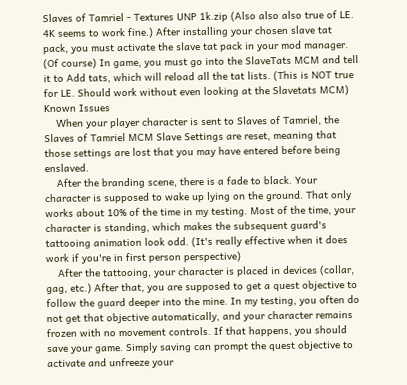Slaves of Tamriel - Textures UNP 1k.zip (Also also also true of LE. 4K seems to work fine.) After installing your chosen slave tat pack, you must activate the slave tat pack in your mod manager. (Of course) In game, you must go into the SlaveTats MCM and tell it to Add tats, which will reload all the tat lists. (This is NOT true for LE. Should work without even looking at the Slavetats MCM) Known Issues
    When your player character is sent to Slaves of Tamriel, the Slaves of Tamriel MCM Slave Settings are reset, meaning that those settings are lost that you may have entered before being enslaved.
    After the branding scene, there is a fade to black. Your character is supposed to wake up lying on the ground. That only works about 10% of the time in my testing. Most of the time, your character is standing, which makes the subsequent guard's tattooing animation look odd. (It's really effective when it does work if you're in first person perspective)
    After the tattooing, your character is placed in devices (collar, gag, etc.) After that, you are supposed to get a quest objective to follow the guard deeper into the mine. In my testing, you often do not get that objective automatically, and your character remains frozen with no movement controls. If that happens, you should save your game. Simply saving can prompt the quest objective to activate and unfreeze your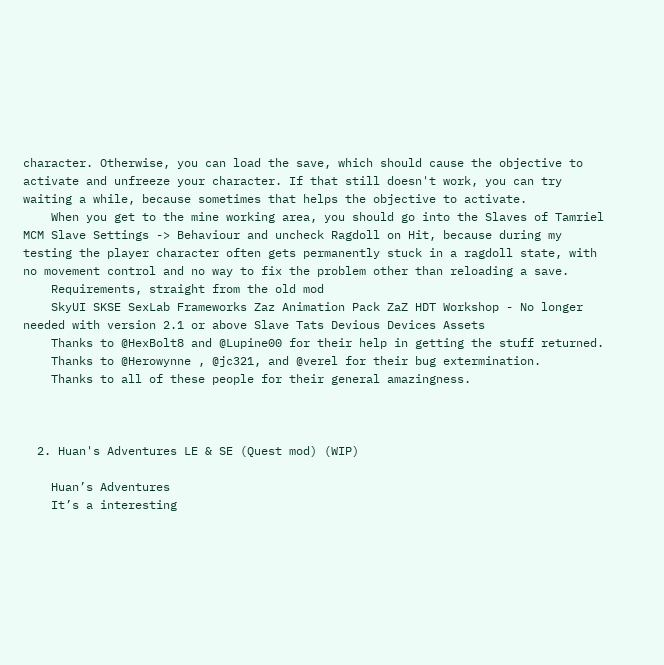character. Otherwise, you can load the save, which should cause the objective to activate and unfreeze your character. If that still doesn't work, you can try waiting a while, because sometimes that helps the objective to activate.
    When you get to the mine working area, you should go into the Slaves of Tamriel MCM Slave Settings -> Behaviour and uncheck Ragdoll on Hit, because during my testing the player character often gets permanently stuck in a ragdoll state, with no movement control and no way to fix the problem other than reloading a save.
    Requirements, straight from the old mod
    SkyUI SKSE SexLab Frameworks Zaz Animation Pack ZaZ HDT Workshop - No longer needed with version 2.1 or above Slave Tats Devious Devices Assets
    Thanks to @HexBolt8 and @Lupine00 for their help in getting the stuff returned.
    Thanks to @Herowynne , @jc321, and @verel for their bug extermination.
    Thanks to all of these people for their general amazingness.



  2. Huan's Adventures LE & SE (Quest mod) (WIP)

    Huan’s Adventures
    It’s a interesting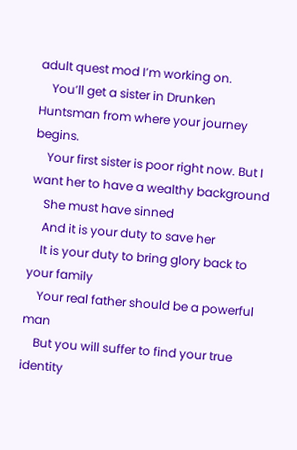adult quest mod I’m working on.
    You’ll get a sister in Drunken Huntsman from where your journey begins.
    Your first sister is poor right now. But I want her to have a wealthy background
    She must have sinned
    And it is your duty to save her
    It is your duty to bring glory back to your family
    Your real father should be a powerful man
    But you will suffer to find your true identity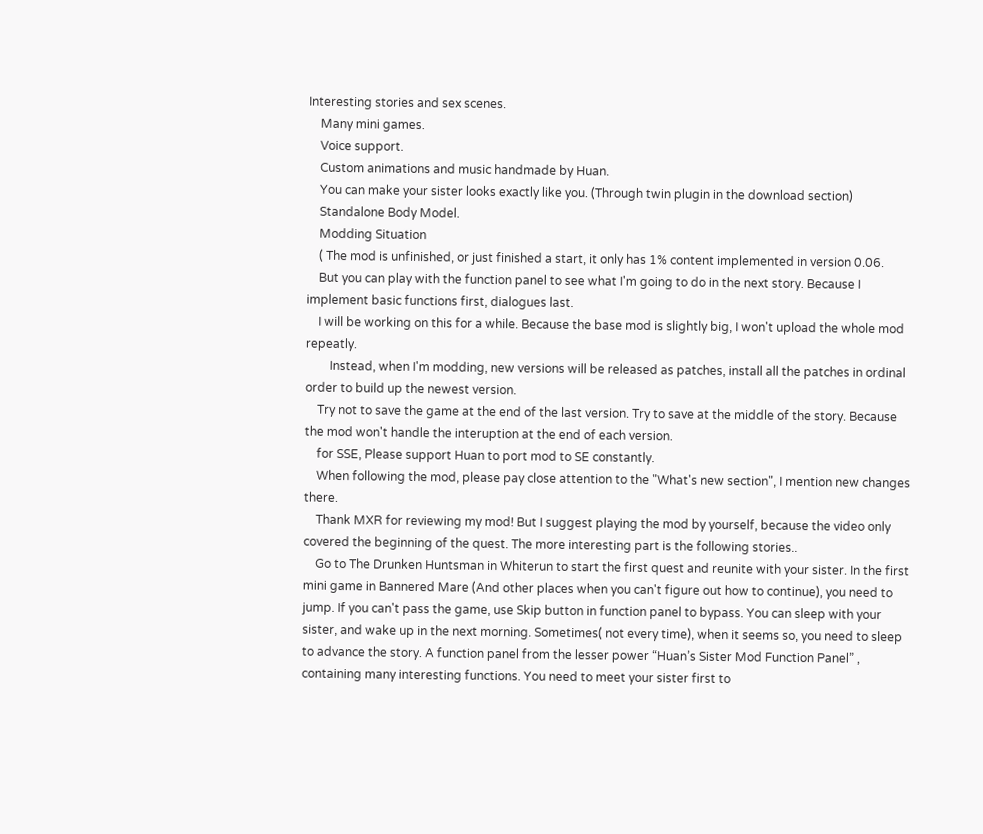Interesting stories and sex scenes.
    Many mini games.
    Voice support.
    Custom animations and music handmade by Huan.
    You can make your sister looks exactly like you. (Through twin plugin in the download section)
    Standalone Body Model.
    Modding Situation
    ( The mod is unfinished, or just finished a start, it only has 1% content implemented in version 0.06.
    But you can play with the function panel to see what I'm going to do in the next story. Because I implement basic functions first, dialogues last.
    I will be working on this for a while. Because the base mod is slightly big, I won't upload the whole mod repeatly.
        Instead, when I'm modding, new versions will be released as patches, install all the patches in ordinal order to build up the newest version.
    Try not to save the game at the end of the last version. Try to save at the middle of the story. Because the mod won't handle the interuption at the end of each version.
    for SSE, Please support Huan to port mod to SE constantly.
    When following the mod, please pay close attention to the "What's new section", I mention new changes there.
    Thank MXR for reviewing my mod! But I suggest playing the mod by yourself, because the video only covered the beginning of the quest. The more interesting part is the following stories..
    Go to The Drunken Huntsman in Whiterun to start the first quest and reunite with your sister. In the first mini game in Bannered Mare (And other places when you can't figure out how to continue), you need to jump. If you can't pass the game, use Skip button in function panel to bypass. You can sleep with your sister, and wake up in the next morning. Sometimes( not every time), when it seems so, you need to sleep to advance the story. A function panel from the lesser power “Huan’s Sister Mod Function Panel” , containing many interesting functions. You need to meet your sister first to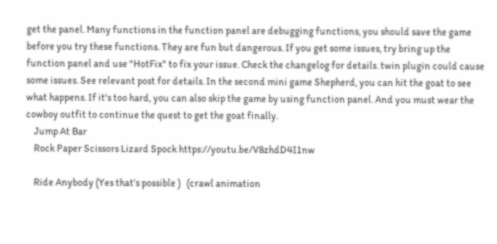get the panel. Many functions in the function panel are debugging functions, you should save the game before you try these functions. They are fun but dangerous. If you get some issues, try bring up the function panel and use "HotFix" to fix your issue. Check the changelog for details. twin plugin could cause some issues. See relevant post for details. In the second mini game Shepherd, you can hit the goat to see what happens. If it's too hard, you can also skip the game by using function panel. And you must wear the cowboy outfit to continue the quest to get the goat finally.
    Jump At Bar
    Rock Paper Scissors Lizard Spock https://youtu.be/V8zhdD4I1nw

    Ride Anybody (Yes that’s possible )   (crawl animation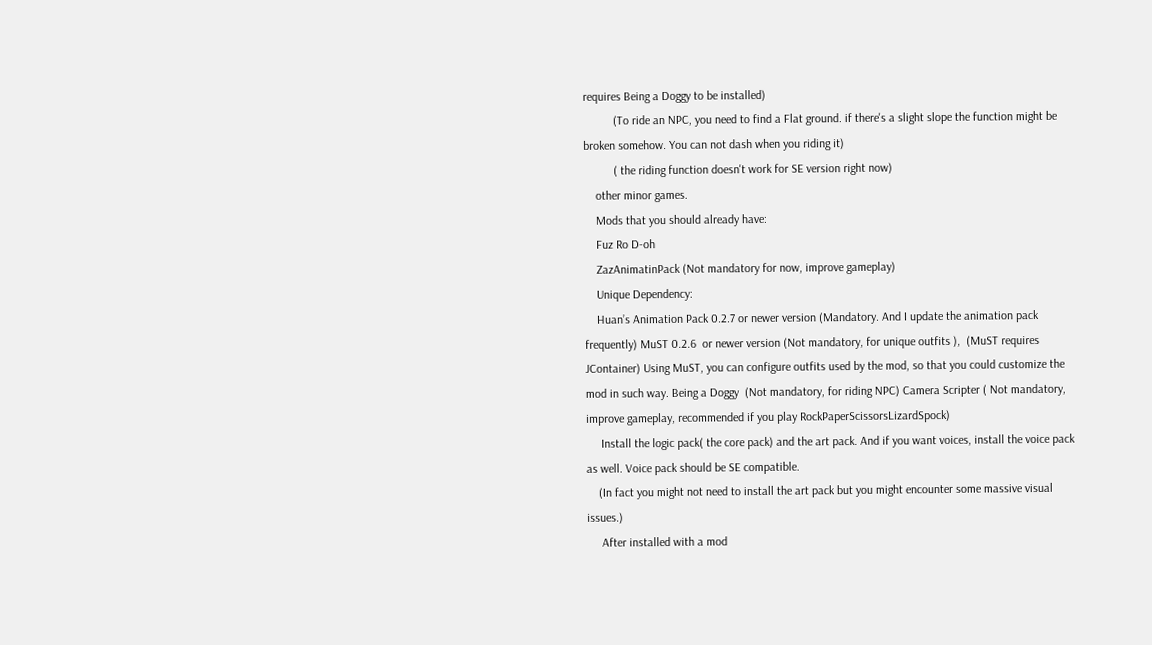requires Being a Doggy to be installed)
          (To ride an NPC, you need to find a Flat ground. if there's a slight slope the function might be broken somehow. You can not dash when you riding it)
          ( the riding function doesn't work for SE version right now)
    other minor games.
    Mods that you should already have:
    Fuz Ro D-oh
    ZazAnimatinPack (Not mandatory for now, improve gameplay)
    Unique Dependency:
    Huan’s Animation Pack 0.2.7 or newer version (Mandatory. And I update the animation pack frequently) MuST 0.2.6  or newer version (Not mandatory, for unique outfits ),  (MuST requires JContainer) Using MuST, you can configure outfits used by the mod, so that you could customize the mod in such way. Being a Doggy  (Not mandatory, for riding NPC) Camera Scripter ( Not mandatory, improve gameplay, recommended if you play RockPaperScissorsLizardSpock)
     Install the logic pack( the core pack) and the art pack. And if you want voices, install the voice pack as well. Voice pack should be SE compatible.
    (In fact you might not need to install the art pack but you might encounter some massive visual issues.)
     After installed with a mod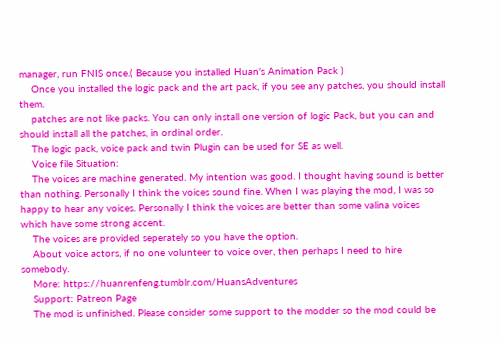manager, run FNIS once.( Because you installed Huan's Animation Pack )
    Once you installed the logic pack and the art pack, if you see any patches, you should install them.
    patches are not like packs. You can only install one version of logic Pack, but you can and should install all the patches, in ordinal order.
    The logic pack, voice pack and twin Plugin can be used for SE as well.
    Voice file Situation:
    The voices are machine generated. My intention was good. I thought having sound is better than nothing. Personally I think the voices sound fine. When I was playing the mod, I was so happy to hear any voices. Personally I think the voices are better than some valina voices which have some strong accent.
    The voices are provided seperately so you have the option.
    About voice actors, if no one volunteer to voice over, then perhaps I need to hire somebody.
    More: https://huanrenfeng.tumblr.com/HuansAdventures
    Support: Patreon Page
    The mod is unfinished. Please consider some support to the modder so the mod could be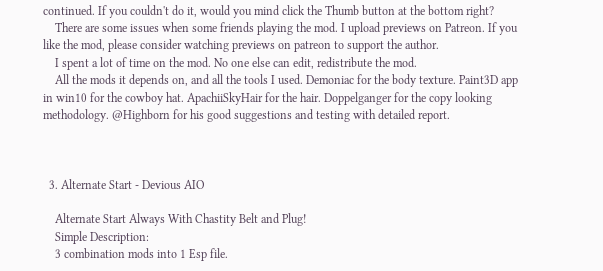continued. If you couldn't do it, would you mind click the Thumb button at the bottom right?
    There are some issues when some friends playing the mod. I upload previews on Patreon. If you like the mod, please consider watching previews on patreon to support the author.
    I spent a lot of time on the mod. No one else can edit, redistribute the mod.
    All the mods it depends on, and all the tools I used. Demoniac for the body texture. Paint3D app in win10 for the cowboy hat. ApachiiSkyHair for the hair. Doppelganger for the copy looking methodology. @Highborn for his good suggestions and testing with detailed report.



  3. Alternate Start - Devious AIO

    Alternate Start Always With Chastity Belt and Plug!
    Simple Description:
    3 combination mods into 1 Esp file.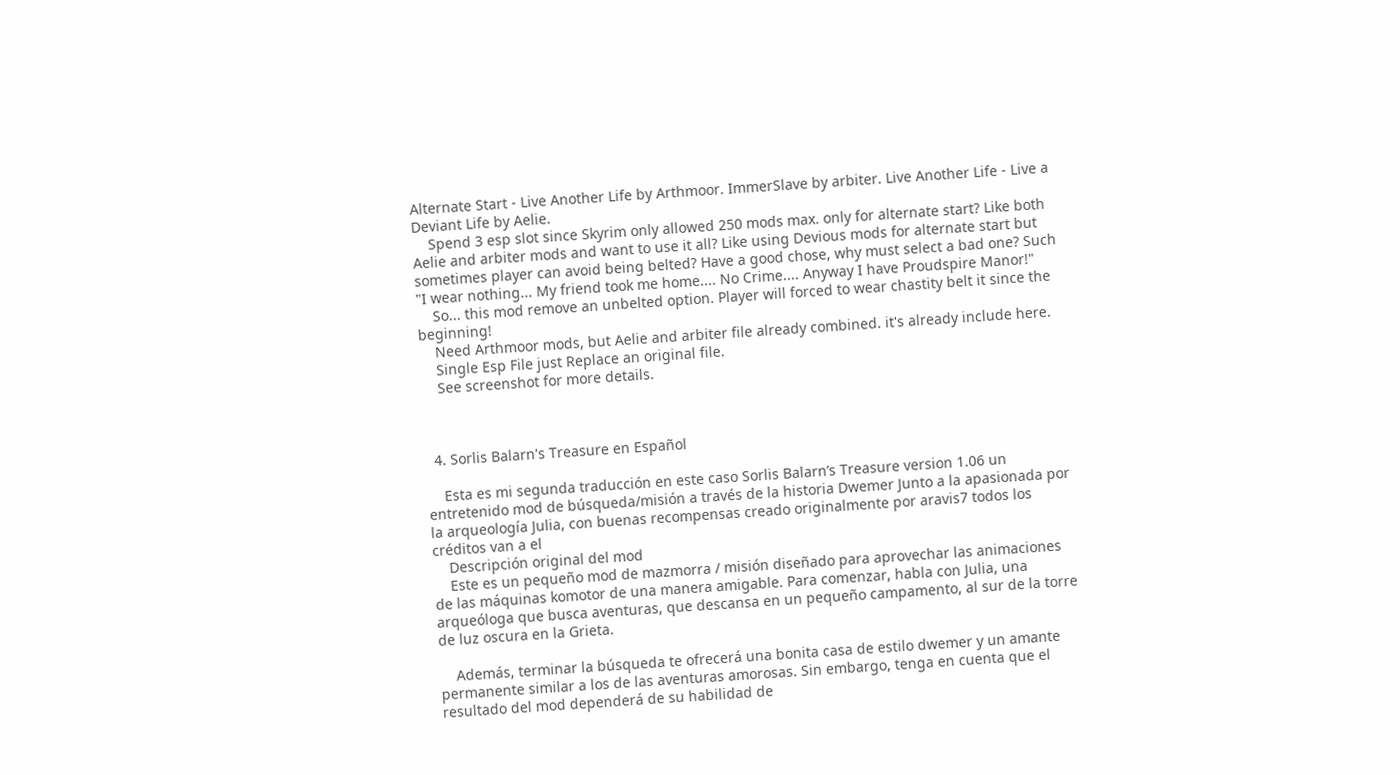Alternate Start - Live Another Life by Arthmoor. ImmerSlave by arbiter. Live Another Life - Live a Deviant Life by Aelie.
    Spend 3 esp slot since Skyrim only allowed 250 mods max. only for alternate start? Like both Aelie and arbiter mods and want to use it all? Like using Devious mods for alternate start but sometimes player can avoid being belted? Have a good chose, why must select a bad one? Such "I wear nothing... My friend took me home.... No Crime.... Anyway I have Proudspire Manor!"
    So... this mod remove an unbelted option. Player will forced to wear chastity belt it since the beginning!
    Need Arthmoor mods, but Aelie and arbiter file already combined. it's already include here.
    Single Esp File just Replace an original file.
    See screenshot for more details.



  4. Sorlis Balarn's Treasure en Español

    Esta es mi segunda traducción en este caso Sorlis Balarn’s Treasure version 1.06 un entretenido mod de búsqueda/misión a través de la historia Dwemer Junto a la apasionada por la arqueología Julia, con buenas recompensas creado originalmente por aravis7 todos los créditos van a el
    Descripción original del mod
    Este es un pequeño mod de mazmorra / misión diseñado para aprovechar las animaciones de las máquinas komotor de una manera amigable. Para comenzar, habla con Julia, una arqueóloga que busca aventuras, que descansa en un pequeño campamento, al sur de la torre de luz oscura en la Grieta.

    Además, terminar la búsqueda te ofrecerá una bonita casa de estilo dwemer y un amante permanente similar a los de las aventuras amorosas. Sin embargo, tenga en cuenta que el resultado del mod dependerá de su habilidad de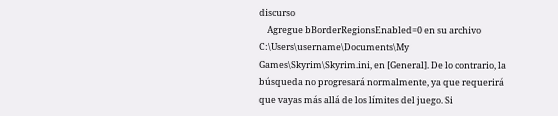discurso
    Agregue bBorderRegionsEnabled=0 en su archivo C:\Users\username\Documents\My Games\Skyrim\Skyrim.ini, en [General]. De lo contrario, la búsqueda no progresará normalmente, ya que requerirá que vayas más allá de los límites del juego. Si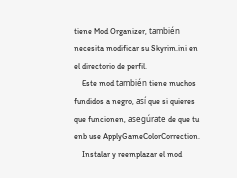tiene Mod Organizer, también necesita modificar su Skyrim.ini en el directorio de perfil.
    Este mod también tiene muchos fundidos a negro, así que si quieres que funcionen, asegúrate de que tu enb use ApplyGameColorCorrection.
    Instalar y reemplazar el mod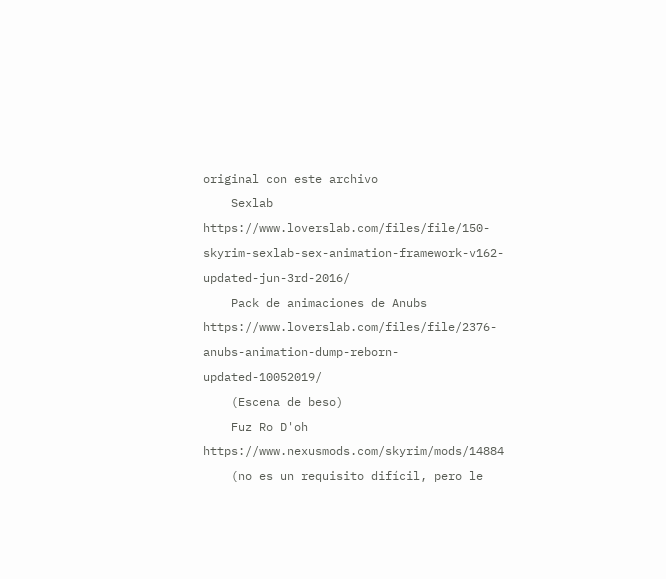original con este archivo
    Sexlab https://www.loverslab.com/files/file/150-skyrim-sexlab-sex-animation-framework-v162-updated-jun-3rd-2016/
    Pack de animaciones de Anubs https://www.loverslab.com/files/file/2376-anubs-animation-dump-reborn-updated-10052019/
    (Escena de beso)
    Fuz Ro D'oh https://www.nexusmods.com/skyrim/mods/14884
    (no es un requisito difícil, pero le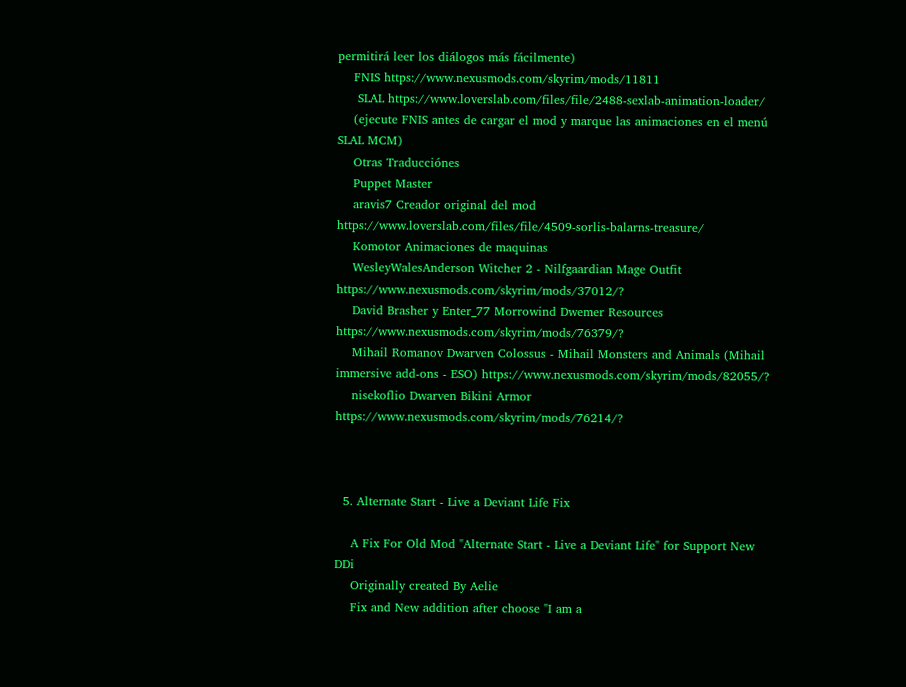permitirá leer los diálogos más fácilmente)
    FNIS https://www.nexusmods.com/skyrim/mods/11811
     SLAL https://www.loverslab.com/files/file/2488-sexlab-animation-loader/
    (ejecute FNIS antes de cargar el mod y marque las animaciones en el menú SLAL MCM)
    Otras Traducciónes
    Puppet Master
    aravis7 Creador original del mod https://www.loverslab.com/files/file/4509-sorlis-balarns-treasure/
    Komotor Animaciones de maquinas
    WesleyWalesAnderson Witcher 2 - Nilfgaardian Mage Outfit https://www.nexusmods.com/skyrim/mods/37012/?
    David Brasher y Enter_77 Morrowind Dwemer Resources https://www.nexusmods.com/skyrim/mods/76379/?
    Mihail Romanov Dwarven Colossus - Mihail Monsters and Animals (Mihail immersive add-ons - ESO) https://www.nexusmods.com/skyrim/mods/82055/?
    nisekoflio Dwarven Bikini Armor https://www.nexusmods.com/skyrim/mods/76214/?



  5. Alternate Start - Live a Deviant Life Fix

    A Fix For Old Mod "Alternate Start - Live a Deviant Life" for Support New DDi
    Originally created By Aelie
    Fix and New addition after choose "I am a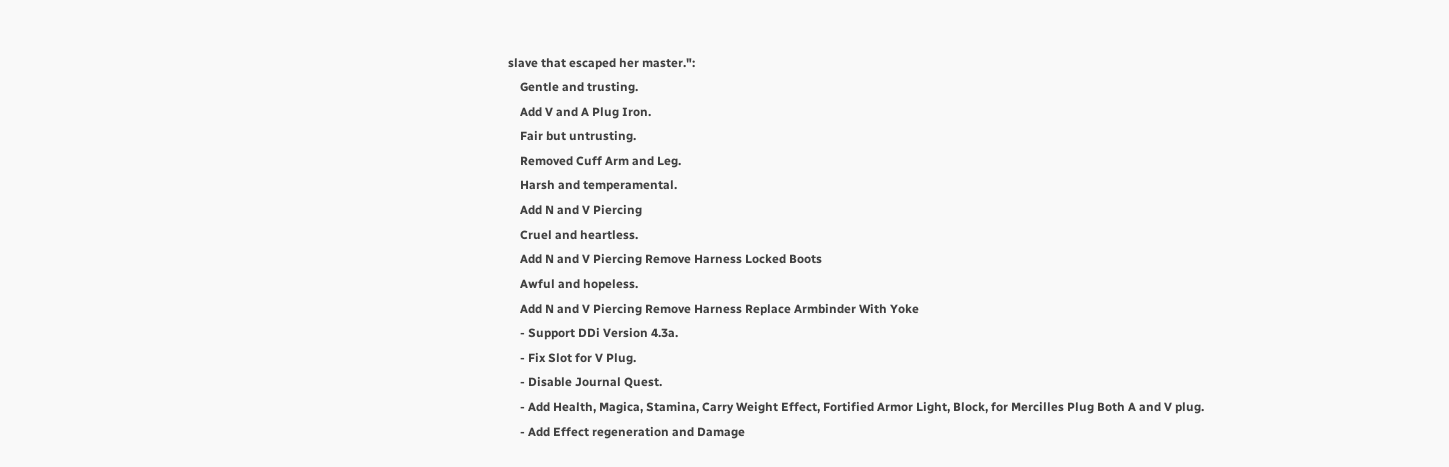slave that escaped her master.":
    Gentle and trusting.
    Add V and A Plug Iron.
    Fair but untrusting.
    Removed Cuff Arm and Leg.
    Harsh and temperamental.
    Add N and V Piercing
    Cruel and heartless.
    Add N and V Piercing Remove Harness Locked Boots
    Awful and hopeless.
    Add N and V Piercing Remove Harness Replace Armbinder With Yoke
    - Support DDi Version 4.3a.
    - Fix Slot for V Plug.
    - Disable Journal Quest.
    - Add Health, Magica, Stamina, Carry Weight Effect, Fortified Armor Light, Block, for Mercilles Plug Both A and V plug.
    - Add Effect regeneration and Damage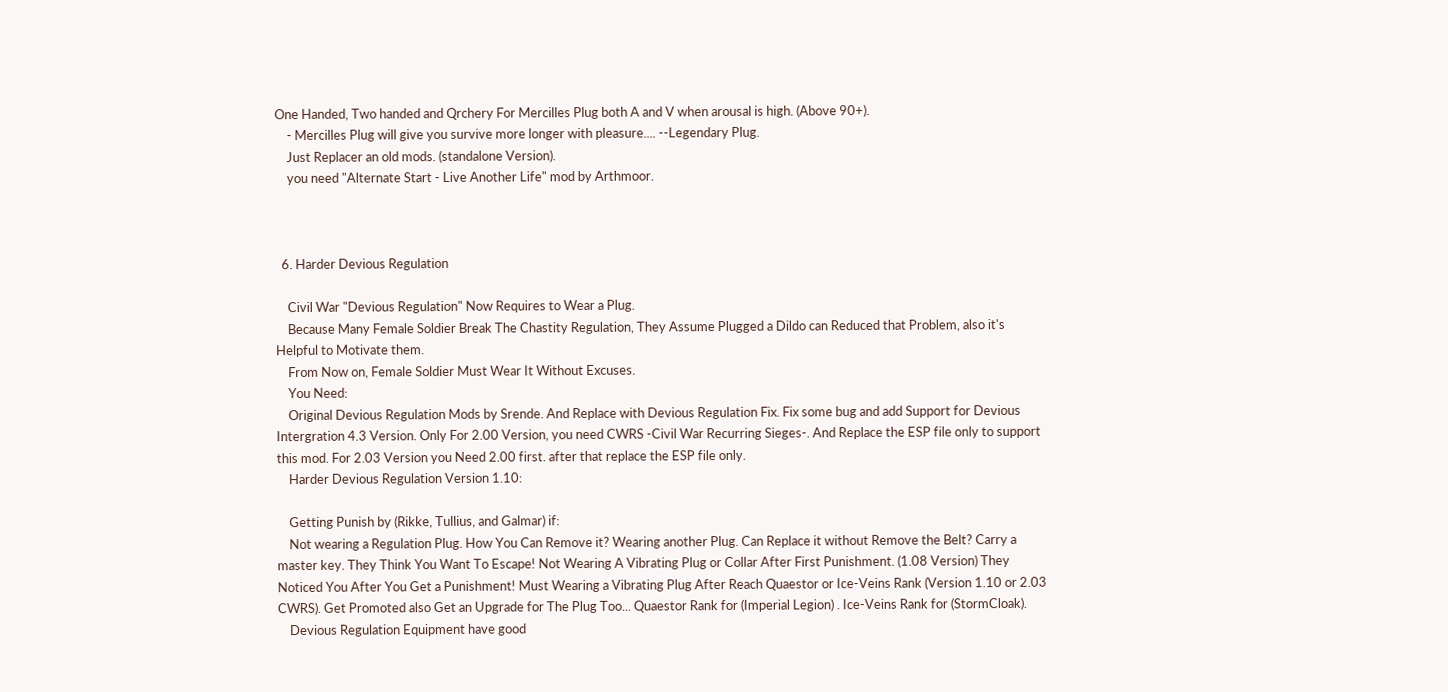One Handed, Two handed and Qrchery For Mercilles Plug both A and V when arousal is high. (Above 90+).
    - Mercilles Plug will give you survive more longer with pleasure.... --Legendary Plug.
    Just Replacer an old mods. (standalone Version).
    you need "Alternate Start - Live Another Life" mod by Arthmoor.



  6. Harder Devious Regulation

    Civil War "Devious Regulation" Now Requires to Wear a Plug.
    Because Many Female Soldier Break The Chastity Regulation, They Assume Plugged a Dildo can Reduced that Problem, also it's Helpful to Motivate them.
    From Now on, Female Soldier Must Wear It Without Excuses.
    You Need:
    Original Devious Regulation Mods by Srende. And Replace with Devious Regulation Fix. Fix some bug and add Support for Devious Intergration 4.3 Version. Only For 2.00 Version, you need CWRS -Civil War Recurring Sieges-. And Replace the ESP file only to support this mod. For 2.03 Version you Need 2.00 first. after that replace the ESP file only.
    Harder Devious Regulation Version 1.10:

    Getting Punish by (Rikke, Tullius, and Galmar) if:
    Not wearing a Regulation Plug. How You Can Remove it? Wearing another Plug. Can Replace it without Remove the Belt? Carry a master key. They Think You Want To Escape! Not Wearing A Vibrating Plug or Collar After First Punishment. (1.08 Version) They Noticed You After You Get a Punishment! Must Wearing a Vibrating Plug After Reach Quaestor or Ice-Veins Rank (Version 1.10 or 2.03 CWRS). Get Promoted also Get an Upgrade for The Plug Too... Quaestor Rank for (Imperial Legion) . Ice-Veins Rank for (StormCloak).
    Devious Regulation Equipment have good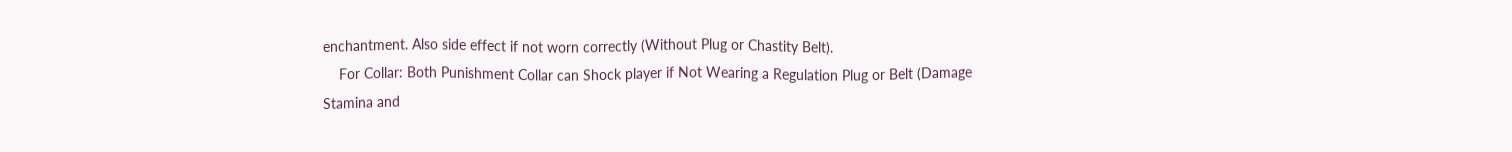enchantment. Also side effect if not worn correctly (Without Plug or Chastity Belt).
    For Collar: Both Punishment Collar can Shock player if Not Wearing a Regulation Plug or Belt (Damage Stamina and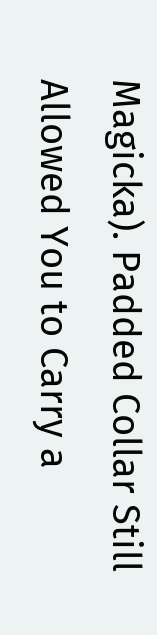Magicka). Padded Collar Still Allowed You to Carry a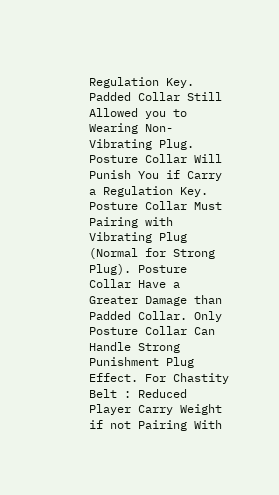Regulation Key. Padded Collar Still Allowed you to Wearing Non-Vibrating Plug. Posture Collar Will Punish You if Carry a Regulation Key. Posture Collar Must Pairing with Vibrating Plug (Normal for Strong Plug). Posture Collar Have a Greater Damage than Padded Collar. Only Posture Collar Can Handle Strong Punishment Plug Effect. For Chastity Belt : Reduced Player Carry Weight if not Pairing With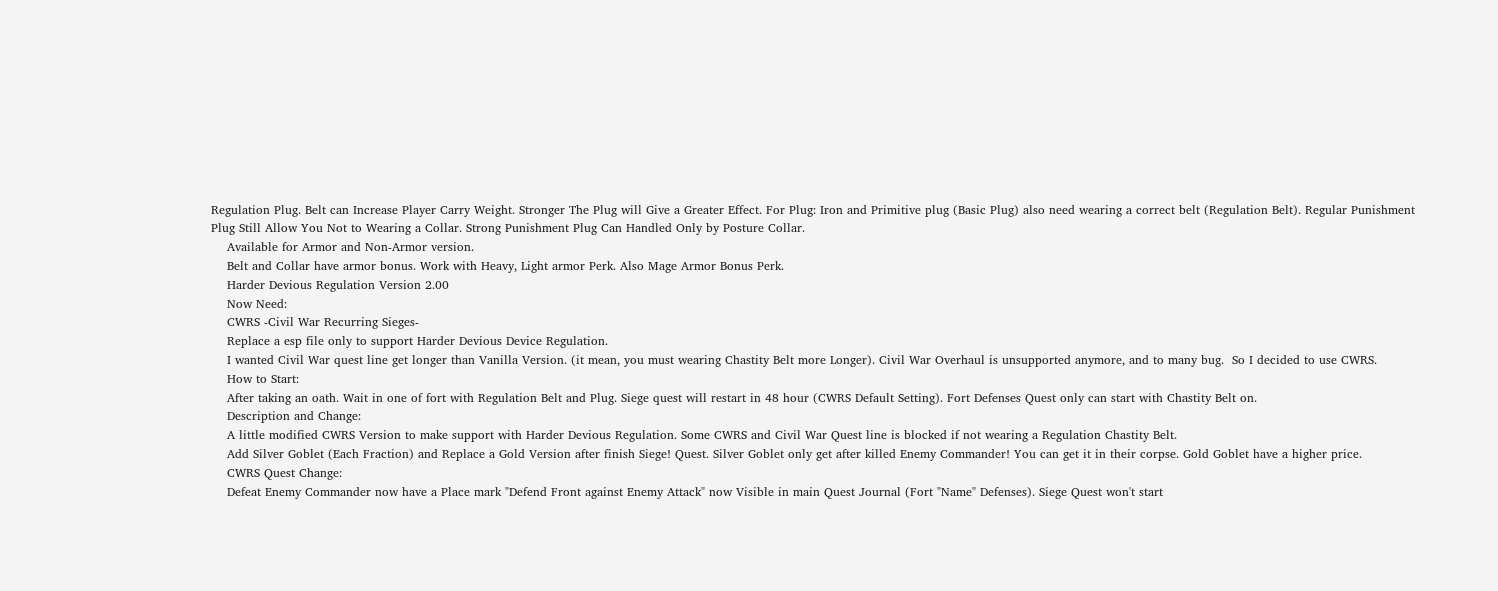Regulation Plug. Belt can Increase Player Carry Weight. Stronger The Plug will Give a Greater Effect. For Plug: Iron and Primitive plug (Basic Plug) also need wearing a correct belt (Regulation Belt). Regular Punishment Plug Still Allow You Not to Wearing a Collar. Strong Punishment Plug Can Handled Only by Posture Collar.
    Available for Armor and Non-Armor version.
    Belt and Collar have armor bonus. Work with Heavy, Light armor Perk. Also Mage Armor Bonus Perk.
    Harder Devious Regulation Version 2.00
    Now Need:
    CWRS -Civil War Recurring Sieges-
    Replace a esp file only to support Harder Devious Device Regulation.
    I wanted Civil War quest line get longer than Vanilla Version. (it mean, you must wearing Chastity Belt more Longer). Civil War Overhaul is unsupported anymore, and to many bug.  So I decided to use CWRS.
    How to Start:
    After taking an oath. Wait in one of fort with Regulation Belt and Plug. Siege quest will restart in 48 hour (CWRS Default Setting). Fort Defenses Quest only can start with Chastity Belt on.
    Description and Change:
    A little modified CWRS Version to make support with Harder Devious Regulation. Some CWRS and Civil War Quest line is blocked if not wearing a Regulation Chastity Belt.
    Add Silver Goblet (Each Fraction) and Replace a Gold Version after finish Siege! Quest. Silver Goblet only get after killed Enemy Commander! You can get it in their corpse. Gold Goblet have a higher price.
    CWRS Quest Change:
    Defeat Enemy Commander now have a Place mark "Defend Front against Enemy Attack" now Visible in main Quest Journal (Fort "Name" Defenses). Siege Quest won't start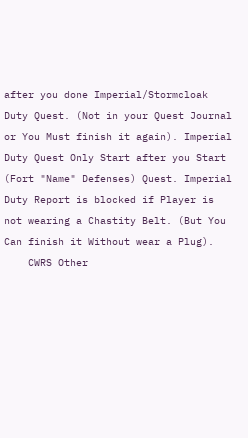after you done Imperial/Stormcloak Duty Quest. (Not in your Quest Journal or You Must finish it again). Imperial Duty Quest Only Start after you Start (Fort "Name" Defenses) Quest. Imperial Duty Report is blocked if Player is not wearing a Chastity Belt. (But You Can finish it Without wear a Plug).
    CWRS Other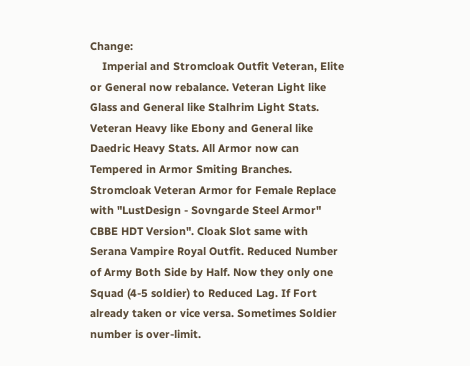Change:
    Imperial and Stromcloak Outfit Veteran, Elite or General now rebalance. Veteran Light like Glass and General like Stalhrim Light Stats. Veteran Heavy like Ebony and General like Daedric Heavy Stats. All Armor now can Tempered in Armor Smiting Branches. Stromcloak Veteran Armor for Female Replace with "LustDesign - Sovngarde Steel Armor" CBBE HDT Version". Cloak Slot same with Serana Vampire Royal Outfit. Reduced Number of Army Both Side by Half. Now they only one Squad (4-5 soldier) to Reduced Lag. If Fort already taken or vice versa. Sometimes Soldier number is over-limit.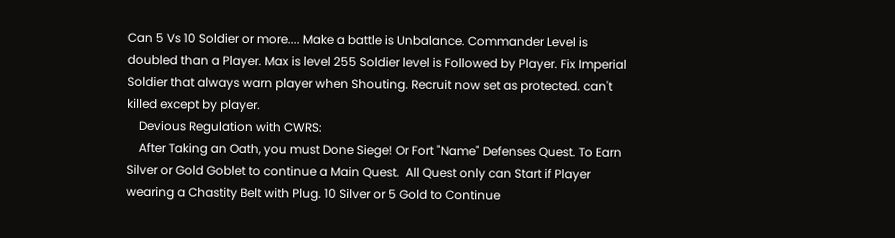Can 5 Vs 10 Soldier or more.... Make a battle is Unbalance. Commander Level is doubled than a Player. Max is level 255 Soldier level is Followed by Player. Fix Imperial Soldier that always warn player when Shouting. Recruit now set as protected. can't killed except by player.
    Devious Regulation with CWRS:
    After Taking an Oath, you must Done Siege! Or Fort "Name" Defenses Quest. To Earn Silver or Gold Goblet to continue a Main Quest.  All Quest only can Start if Player wearing a Chastity Belt with Plug. 10 Silver or 5 Gold to Continue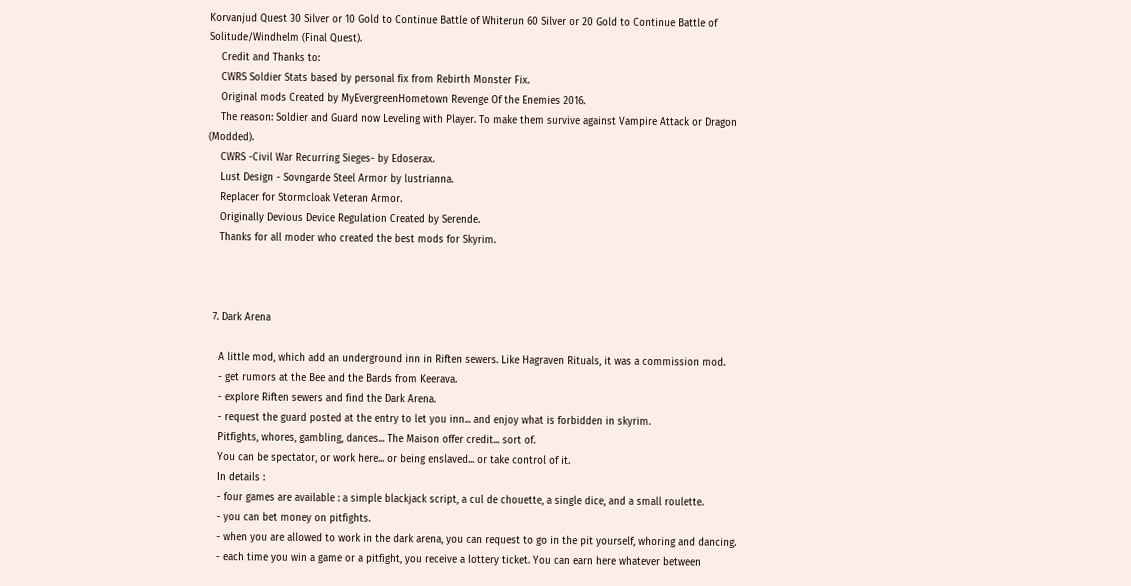Korvanjud Quest 30 Silver or 10 Gold to Continue Battle of Whiterun 60 Silver or 20 Gold to Continue Battle of Solitude/Windhelm (Final Quest).
    Credit and Thanks to:
    CWRS Soldier Stats based by personal fix from Rebirth Monster Fix.
    Original mods Created by MyEvergreenHometown Revenge Of the Enemies 2016.
    The reason: Soldier and Guard now Leveling with Player. To make them survive against Vampire Attack or Dragon (Modded).
    CWRS -Civil War Recurring Sieges- by Edoserax.
    Lust Design - Sovngarde Steel Armor by lustrianna.
    Replacer for Stormcloak Veteran Armor.
    Originally Devious Device Regulation Created by Serende.
    Thanks for all moder who created the best mods for Skyrim.



  7. Dark Arena

    A little mod, which add an underground inn in Riften sewers. Like Hagraven Rituals, it was a commission mod.
    - get rumors at the Bee and the Bards from Keerava.
    - explore Riften sewers and find the Dark Arena.
    - request the guard posted at the entry to let you inn... and enjoy what is forbidden in skyrim.
    Pitfights, whores, gambling, dances... The Maison offer credit... sort of.
    You can be spectator, or work here... or being enslaved... or take control of it.
    In details :
    - four games are available : a simple blackjack script, a cul de chouette, a single dice, and a small roulette.
    - you can bet money on pitfights.
    - when you are allowed to work in the dark arena, you can request to go in the pit yourself, whoring and dancing.
    - each time you win a game or a pitfight, you receive a lottery ticket. You can earn here whatever between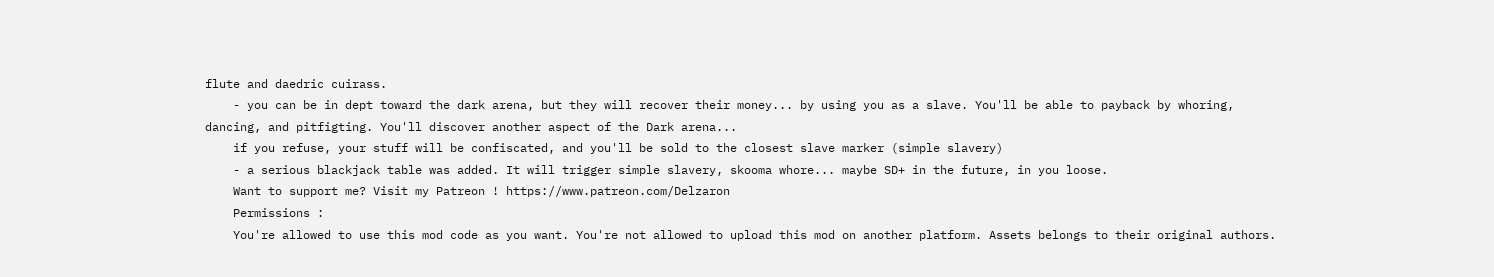flute and daedric cuirass.
    - you can be in dept toward the dark arena, but they will recover their money... by using you as a slave. You'll be able to payback by whoring, dancing, and pitfigting. You'll discover another aspect of the Dark arena...
    if you refuse, your stuff will be confiscated, and you'll be sold to the closest slave marker (simple slavery)
    - a serious blackjack table was added. It will trigger simple slavery, skooma whore... maybe SD+ in the future, in you loose.
    Want to support me? Visit my Patreon ! https://www.patreon.com/Delzaron
    Permissions :
    You're allowed to use this mod code as you want. You're not allowed to upload this mod on another platform. Assets belongs to their original authors.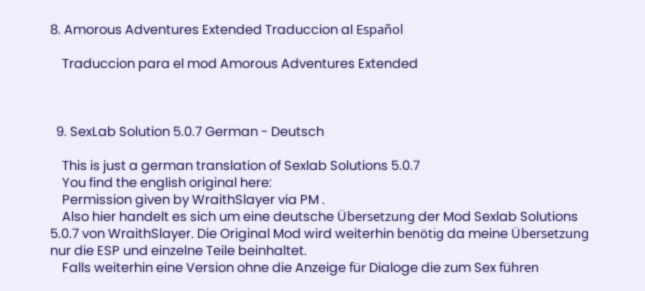8. Amorous Adventures Extended Traduccion al Español

    Traduccion para el mod Amorous Adventures Extended



  9. SexLab Solution 5.0.7 German - Deutsch

    This is just a german translation of Sexlab Solutions 5.0.7
    You find the english original here:
    Permission given by WraithSlayer via PM .
    Also hier handelt es sich um eine deutsche Übersetzung der Mod Sexlab Solutions 5.0.7 von WraithSlayer. Die Original Mod wird weiterhin benötig da meine Übersetzung nur die ESP und einzelne Teile beinhaltet.
    Falls weiterhin eine Version ohne die Anzeige für Dialoge die zum Sex führen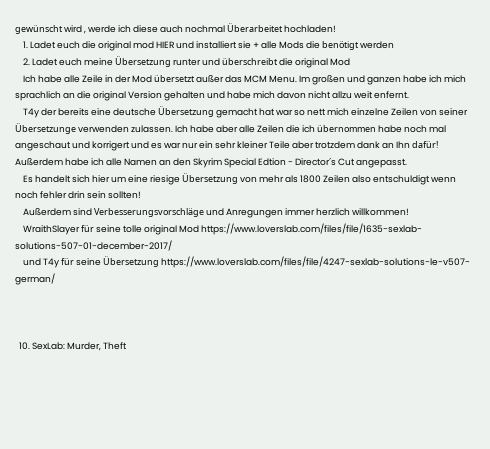gewünscht wird , werde ich diese auch nochmal Überarbeitet hochladen!
    1. Ladet euch die original mod HIER und installiert sie + alle Mods die benötigt werden
    2. Ladet euch meine Übersetzung runter und überschreibt die original Mod
    Ich habe alle Zeile in der Mod übersetzt außer das MCM Menu. Im großen und ganzen habe ich mich sprachlich an die original Version gehalten und habe mich davon nicht allzu weit enfernt.
    T4y der bereits eine deutsche Übersetzung gemacht hat war so nett mich einzelne Zeilen von seiner Übersetzunge verwenden zulassen. Ich habe aber alle Zeilen die ich übernommen habe noch mal angeschaut und korrigert und es war nur ein sehr kleiner Teile aber trotzdem dank an Ihn dafür! Außerdem habe ich alle Namen an den Skyrim Special Edtion - Director´s Cut angepasst.
    Es handelt sich hier um eine riesige Übersetzung von mehr als 1800 Zeilen also entschuldigt wenn noch fehler drin sein sollten!
    Außerdem sind Verbesserungsvorschläge und Anregungen immer herzlich willkommen!
    WraithSlayer für seine tolle original Mod https://www.loverslab.com/files/file/1635-sexlab-solutions-507-01-december-2017/
    und T4y für seine Übersetzung https://www.loverslab.com/files/file/4247-sexlab-solutions-le-v507-german/



  10. SexLab: Murder, Theft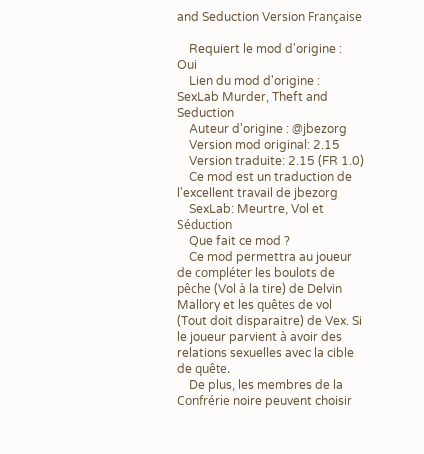and Seduction Version Française

    Requiert le mod d'origine : Oui
    Lien du mod d'origine : SexLab Murder, Theft and Seduction
    Auteur d'origine : @jbezorg
    Version mod original: 2.15
    Version traduite: 2.15 (FR 1.0)
    Ce mod est un traduction de l'excellent travail de jbezorg
    SexLab: Meurtre, Vol et Séduction
    Que fait ce mod ?
    Ce mod permettra au joueur de compléter les boulots de pêche (Vol à la tire) de Delvin Mallory et les quêtes de vol (Tout doit disparaitre) de Vex. Si le joueur parvient à avoir des relations sexuelles avec la cible de quête.
    De plus, les membres de la Confrérie noire peuvent choisir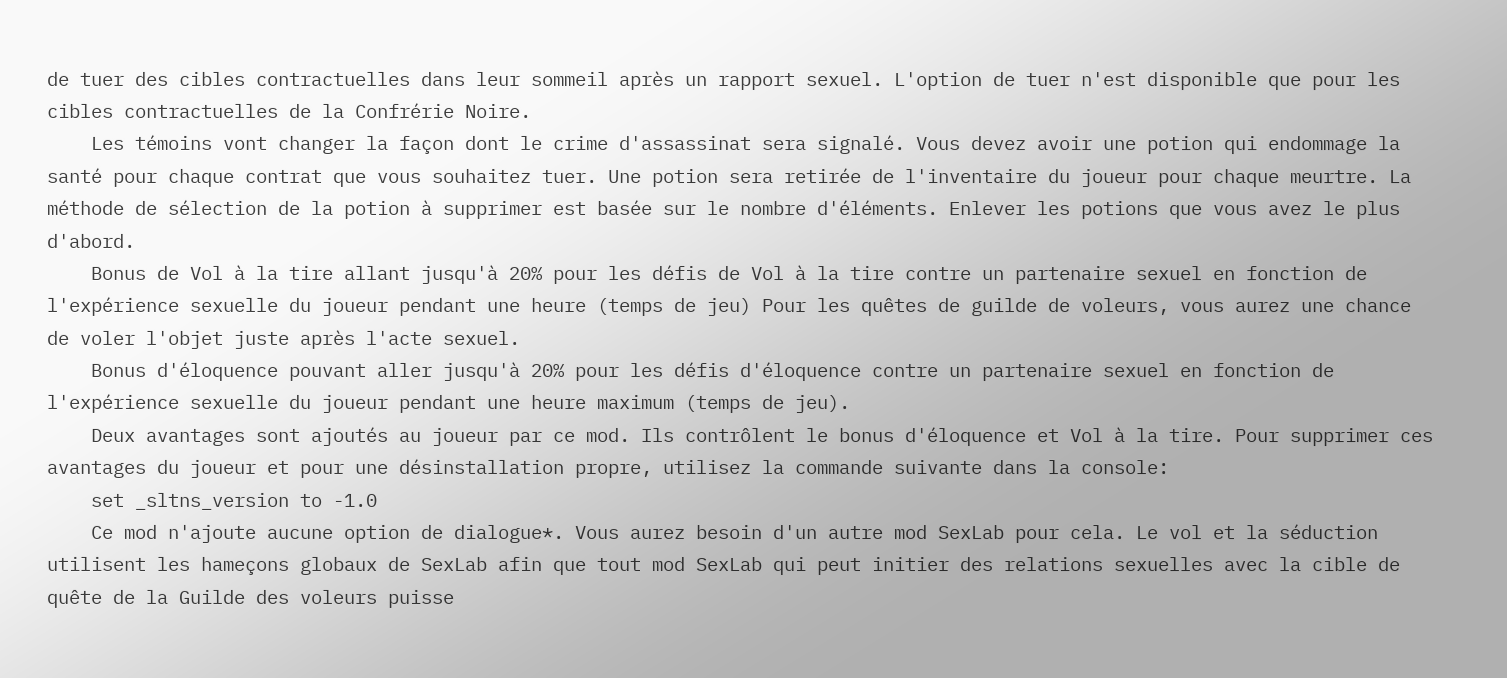de tuer des cibles contractuelles dans leur sommeil après un rapport sexuel. L'option de tuer n'est disponible que pour les cibles contractuelles de la Confrérie Noire.
    Les témoins vont changer la façon dont le crime d'assassinat sera signalé. Vous devez avoir une potion qui endommage la santé pour chaque contrat que vous souhaitez tuer. Une potion sera retirée de l'inventaire du joueur pour chaque meurtre. La méthode de sélection de la potion à supprimer est basée sur le nombre d'éléments. Enlever les potions que vous avez le plus d'abord.
    Bonus de Vol à la tire allant jusqu'à 20% pour les défis de Vol à la tire contre un partenaire sexuel en fonction de l'expérience sexuelle du joueur pendant une heure (temps de jeu) Pour les quêtes de guilde de voleurs, vous aurez une chance de voler l'objet juste après l'acte sexuel.
    Bonus d'éloquence pouvant aller jusqu'à 20% pour les défis d'éloquence contre un partenaire sexuel en fonction de l'expérience sexuelle du joueur pendant une heure maximum (temps de jeu).
    Deux avantages sont ajoutés au joueur par ce mod. Ils contrôlent le bonus d'éloquence et Vol à la tire. Pour supprimer ces avantages du joueur et pour une désinstallation propre, utilisez la commande suivante dans la console:
    set _sltns_version to -1.0
    Ce mod n'ajoute aucune option de dialogue*. Vous aurez besoin d'un autre mod SexLab pour cela. Le vol et la séduction utilisent les hameçons globaux de SexLab afin que tout mod SexLab qui peut initier des relations sexuelles avec la cible de quête de la Guilde des voleurs puisse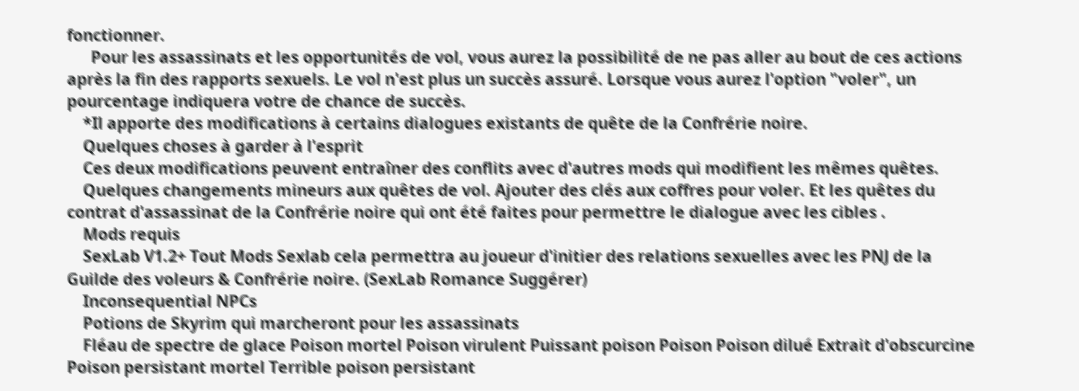fonctionner.
      Pour les assassinats et les opportunités de vol, vous aurez la possibilité de ne pas aller au bout de ces actions après la fin des rapports sexuels. Le vol n'est plus un succès assuré. Lorsque vous aurez l'option "voler", un pourcentage indiquera votre de chance de succès.
    *Il apporte des modifications à certains dialogues existants de quête de la Confrérie noire.
    Quelques choses à garder à l'esprit
    Ces deux modifications peuvent entraîner des conflits avec d'autres mods qui modifient les mêmes quêtes.
    Quelques changements mineurs aux quêtes de vol. Ajouter des clés aux coffres pour voler. Et les quêtes du contrat d'assassinat de la Confrérie noire qui ont été faites pour permettre le dialogue avec les cibles .
    Mods requis
    SexLab V1.2+ Tout Mods Sexlab cela permettra au joueur d'initier des relations sexuelles avec les PNJ de la Guilde des voleurs & Confrérie noire. (SexLab Romance Suggérer)
    Inconsequential NPCs
    Potions de Skyrim qui marcheront pour les assassinats
    Fléau de spectre de glace Poison mortel Poison virulent Puissant poison Poison Poison dilué Extrait d'obscurcine Poison persistant mortel Terrible poison persistant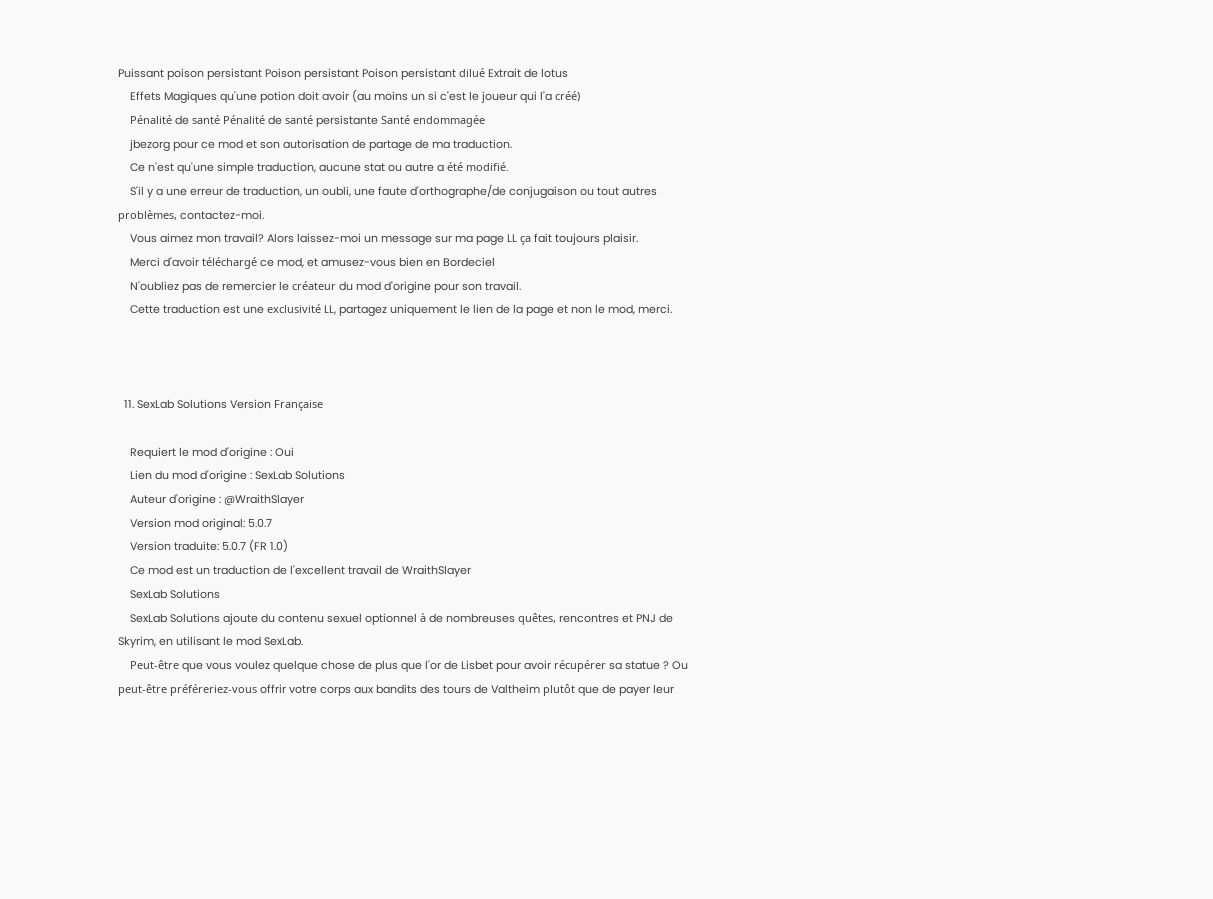Puissant poison persistant Poison persistant Poison persistant dilué Extrait de lotus
    Effets Magiques qu'une potion doit avoir (au moins un si c'est le joueur qui l'a créé)
    Pénalité de santé Pénalité de santé persistante Santé endommagée
    jbezorg pour ce mod et son autorisation de partage de ma traduction.
    Ce n'est qu'une simple traduction, aucune stat ou autre a été modifié.
    S'il y a une erreur de traduction, un oubli, une faute d'orthographe/de conjugaison ou tout autres problèmes, contactez-moi.
    Vous aimez mon travail? Alors laissez-moi un message sur ma page LL ça fait toujours plaisir.
    Merci d'avoir téléchargé ce mod, et amusez-vous bien en Bordeciel
    N'oubliez pas de remercier le créateur du mod d'origine pour son travail.
    Cette traduction est une exclusivité LL, partagez uniquement le lien de la page et non le mod, merci.



  11. SexLab Solutions Version Française

    Requiert le mod d'origine : Oui
    Lien du mod d'origine : SexLab Solutions
    Auteur d'origine : @WraithSlayer
    Version mod original: 5.0.7
    Version traduite: 5.0.7 (FR 1.0)
    Ce mod est un traduction de l'excellent travail de WraithSlayer
    SexLab Solutions
    SexLab Solutions ajoute du contenu sexuel optionnel à de nombreuses quêtes, rencontres et PNJ de Skyrim, en utilisant le mod SexLab.
    Peut-être que vous voulez quelque chose de plus que l'or de Lisbet pour avoir récupérer sa statue ? Ou peut-être préféreriez-vous offrir votre corps aux bandits des tours de Valtheim plutôt que de payer leur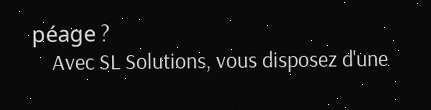péage ?
    Avec SL Solutions, vous disposez d'une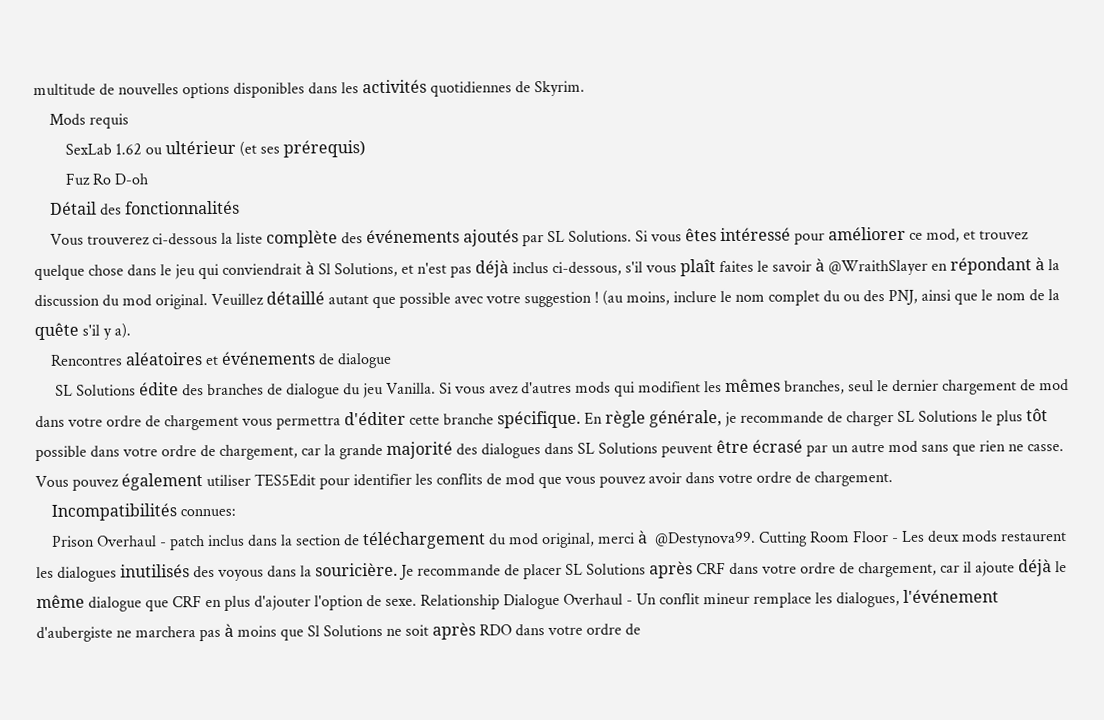multitude de nouvelles options disponibles dans les activités quotidiennes de Skyrim.
    Mods requis
        SexLab 1.62 ou ultérieur (et ses prérequis)
        Fuz Ro D-oh
    Détail des fonctionnalités
    Vous trouverez ci-dessous la liste complète des événements ajoutés par SL Solutions. Si vous êtes intéressé pour améliorer ce mod, et trouvez quelque chose dans le jeu qui conviendrait à Sl Solutions, et n'est pas déjà inclus ci-dessous, s'il vous plaît faites le savoir à @WraithSlayer en répondant à la discussion du mod original. Veuillez détaillé autant que possible avec votre suggestion ! (au moins, inclure le nom complet du ou des PNJ, ainsi que le nom de la quête s'il y a).
    Rencontres aléatoires et événements de dialogue
     SL Solutions édite des branches de dialogue du jeu Vanilla. Si vous avez d'autres mods qui modifient les mêmes branches, seul le dernier chargement de mod dans votre ordre de chargement vous permettra d'éditer cette branche spécifique. En règle générale, je recommande de charger SL Solutions le plus tôt possible dans votre ordre de chargement, car la grande majorité des dialogues dans SL Solutions peuvent être écrasé par un autre mod sans que rien ne casse. Vous pouvez également utiliser TES5Edit pour identifier les conflits de mod que vous pouvez avoir dans votre ordre de chargement.
    Incompatibilités connues:
    Prison Overhaul - patch inclus dans la section de téléchargement du mod original, merci à  @Destynova99. Cutting Room Floor - Les deux mods restaurent les dialogues inutilisés des voyous dans la souricière. Je recommande de placer SL Solutions après CRF dans votre ordre de chargement, car il ajoute déjà le même dialogue que CRF en plus d'ajouter l'option de sexe. Relationship Dialogue Overhaul - Un conflit mineur remplace les dialogues, l'événement d'aubergiste ne marchera pas à moins que Sl Solutions ne soit après RDO dans votre ordre de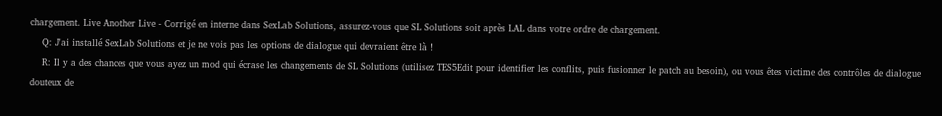chargement. Live Another Live - Corrigé en interne dans SexLab Solutions, assurez-vous que SL Solutions soit après LAL dans votre ordre de chargement.
    Q: J'ai installé SexLab Solutions et je ne vois pas les options de dialogue qui devraient être là !
    R: Il y a des chances que vous ayez un mod qui écrase les changements de SL Solutions (utilisez TES5Edit pour identifier les conflits, puis fusionner le patch au besoin), ou vous êtes victime des contrôles de dialogue douteux de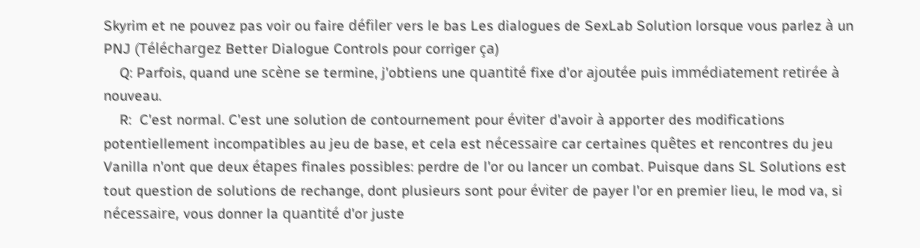Skyrim et ne pouvez pas voir ou faire défiler vers le bas Les dialogues de SexLab Solution lorsque vous parlez à un PNJ (Téléchargez Better Dialogue Controls pour corriger ça)
    Q: Parfois, quand une scène se termine, j'obtiens une quantité fixe d'or ajoutée puis immédiatement retirée à nouveau.
    R:  C'est normal. C'est une solution de contournement pour éviter d'avoir à apporter des modifications potentiellement incompatibles au jeu de base, et cela est nécessaire car certaines quêtes et rencontres du jeu Vanilla n'ont que deux étapes finales possibles: perdre de l'or ou lancer un combat. Puisque dans SL Solutions est tout question de solutions de rechange, dont plusieurs sont pour éviter de payer l'or en premier lieu, le mod va, si nécessaire, vous donner la quantité d'or juste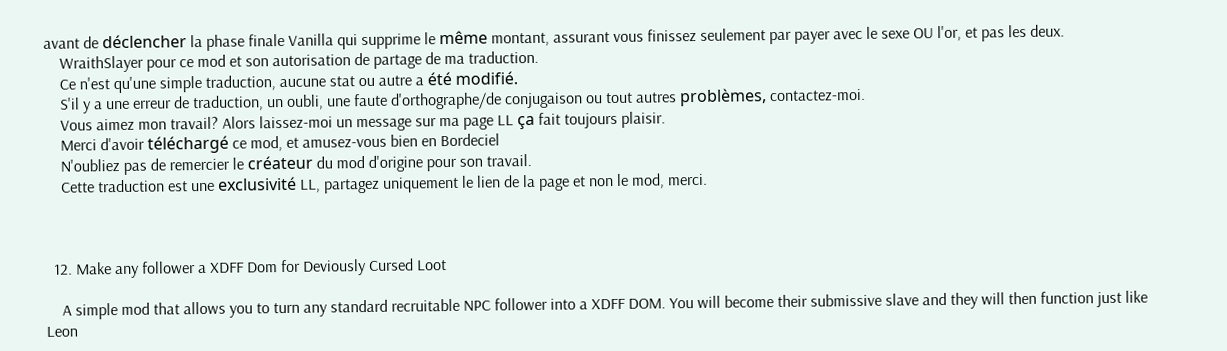avant de déclencher la phase finale Vanilla qui supprime le même montant, assurant vous finissez seulement par payer avec le sexe OU l'or, et pas les deux.
    WraithSlayer pour ce mod et son autorisation de partage de ma traduction.
    Ce n'est qu'une simple traduction, aucune stat ou autre a été modifié.
    S'il y a une erreur de traduction, un oubli, une faute d'orthographe/de conjugaison ou tout autres problèmes, contactez-moi.
    Vous aimez mon travail? Alors laissez-moi un message sur ma page LL ça fait toujours plaisir.
    Merci d'avoir téléchargé ce mod, et amusez-vous bien en Bordeciel
    N'oubliez pas de remercier le créateur du mod d'origine pour son travail.
    Cette traduction est une exclusivité LL, partagez uniquement le lien de la page et non le mod, merci.



  12. Make any follower a XDFF Dom for Deviously Cursed Loot

    A simple mod that allows you to turn any standard recruitable NPC follower into a XDFF DOM. You will become their submissive slave and they will then function just like Leon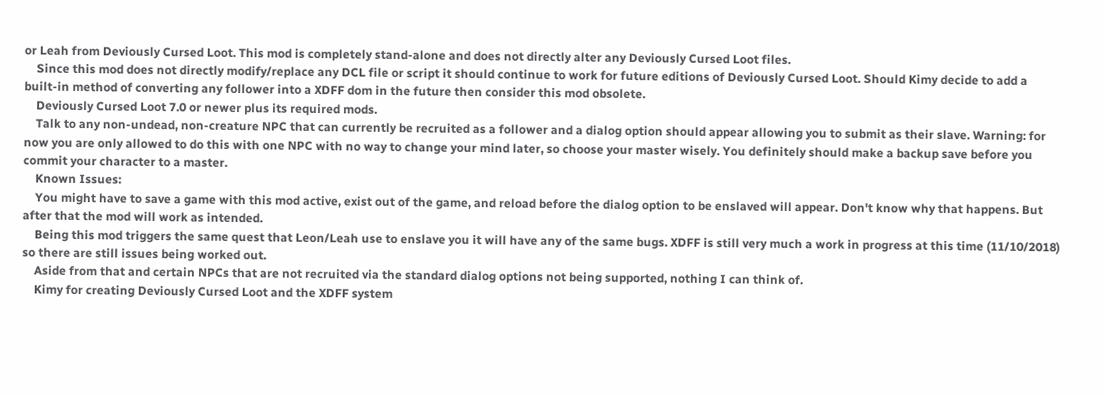or Leah from Deviously Cursed Loot. This mod is completely stand-alone and does not directly alter any Deviously Cursed Loot files.
    Since this mod does not directly modify/replace any DCL file or script it should continue to work for future editions of Deviously Cursed Loot. Should Kimy decide to add a built-in method of converting any follower into a XDFF dom in the future then consider this mod obsolete.
    Deviously Cursed Loot 7.0 or newer plus its required mods.
    Talk to any non-undead, non-creature NPC that can currently be recruited as a follower and a dialog option should appear allowing you to submit as their slave. Warning: for now you are only allowed to do this with one NPC with no way to change your mind later, so choose your master wisely. You definitely should make a backup save before you commit your character to a master.
    Known Issues:
    You might have to save a game with this mod active, exist out of the game, and reload before the dialog option to be enslaved will appear. Don't know why that happens. But after that the mod will work as intended.
    Being this mod triggers the same quest that Leon/Leah use to enslave you it will have any of the same bugs. XDFF is still very much a work in progress at this time (11/10/2018) so there are still issues being worked out.
    Aside from that and certain NPCs that are not recruited via the standard dialog options not being supported, nothing I can think of.
    Kimy for creating Deviously Cursed Loot and the XDFF system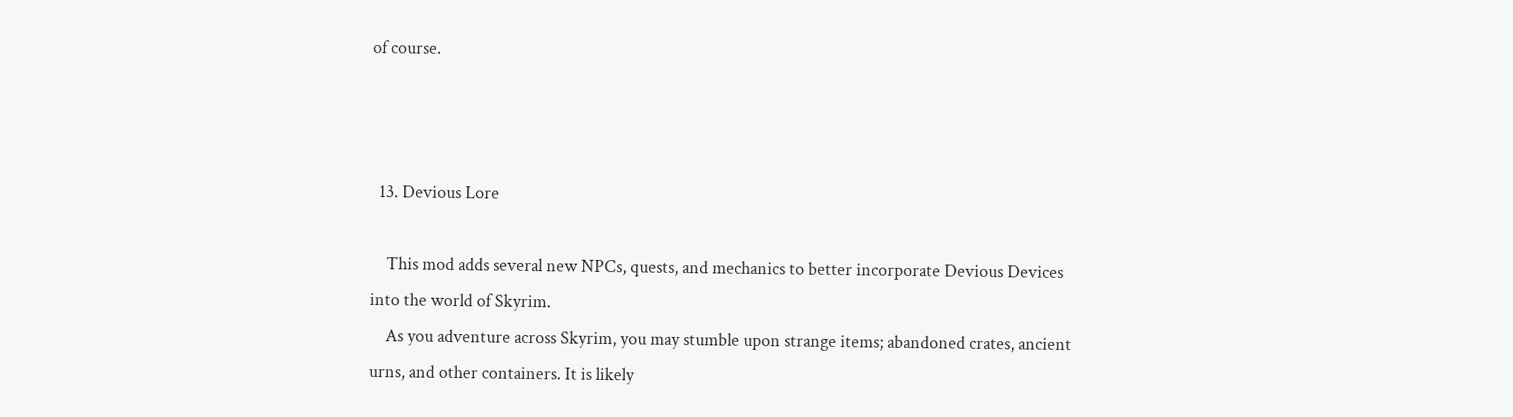of course.



  13. Devious Lore

    This mod adds several new NPCs, quests, and mechanics to better incorporate Devious Devices into the world of Skyrim.
    As you adventure across Skyrim, you may stumble upon strange items; abandoned crates, ancient urns, and other containers. It is likely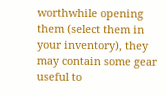worthwhile opening them (select them in your inventory), they may contain some gear useful to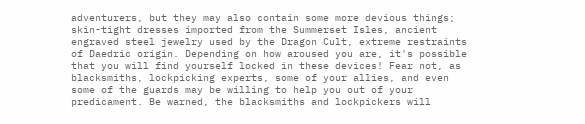adventurers, but they may also contain some more devious things; skin-tight dresses imported from the Summerset Isles, ancient engraved steel jewelry used by the Dragon Cult, extreme restraints of Daedric origin. Depending on how aroused you are, it's possible that you will find yourself locked in these devices! Fear not, as blacksmiths, lockpicking experts, some of your allies, and even some of the guards may be willing to help you out of your predicament. Be warned, the blacksmiths and lockpickers will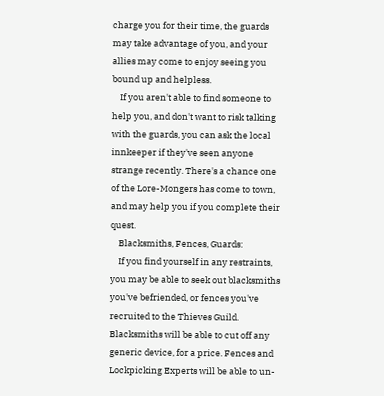charge you for their time, the guards may take advantage of you, and your allies may come to enjoy seeing you bound up and helpless.
    If you aren't able to find someone to help you, and don't want to risk talking with the guards, you can ask the local innkeeper if they've seen anyone strange recently. There's a chance one of the Lore-Mongers has come to town, and may help you if you complete their quest.
    Blacksmiths, Fences, Guards:
    If you find yourself in any restraints, you may be able to seek out blacksmiths you've befriended, or fences you've recruited to the Thieves Guild. Blacksmiths will be able to cut off any generic device, for a price. Fences and Lockpicking Experts will be able to un-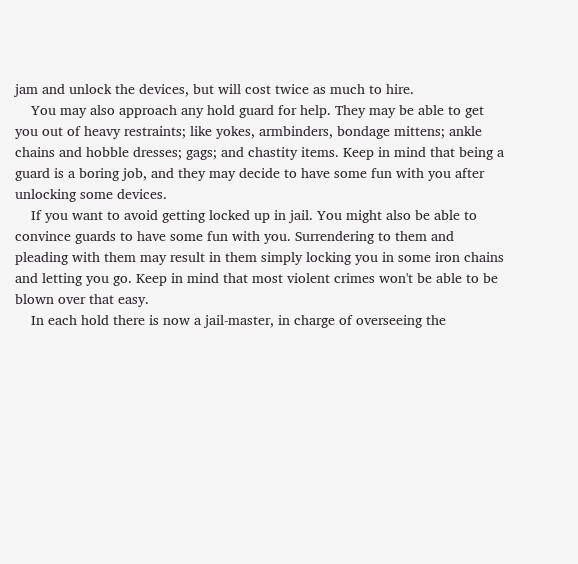jam and unlock the devices, but will cost twice as much to hire.
    You may also approach any hold guard for help. They may be able to get you out of heavy restraints; like yokes, armbinders, bondage mittens; ankle chains and hobble dresses; gags; and chastity items. Keep in mind that being a guard is a boring job, and they may decide to have some fun with you after unlocking some devices.
    If you want to avoid getting locked up in jail. You might also be able to convince guards to have some fun with you. Surrendering to them and pleading with them may result in them simply locking you in some iron chains and letting you go. Keep in mind that most violent crimes won't be able to be blown over that easy.
    In each hold there is now a jail-master, in charge of overseeing the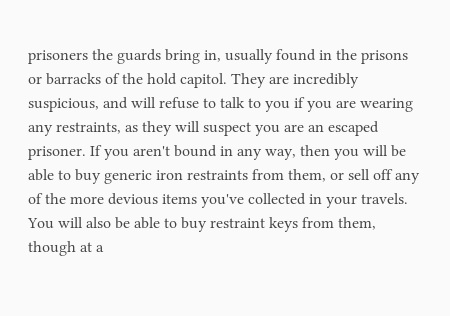prisoners the guards bring in, usually found in the prisons or barracks of the hold capitol. They are incredibly suspicious, and will refuse to talk to you if you are wearing any restraints, as they will suspect you are an escaped prisoner. If you aren't bound in any way, then you will be able to buy generic iron restraints from them, or sell off any of the more devious items you've collected in your travels. You will also be able to buy restraint keys from them, though at a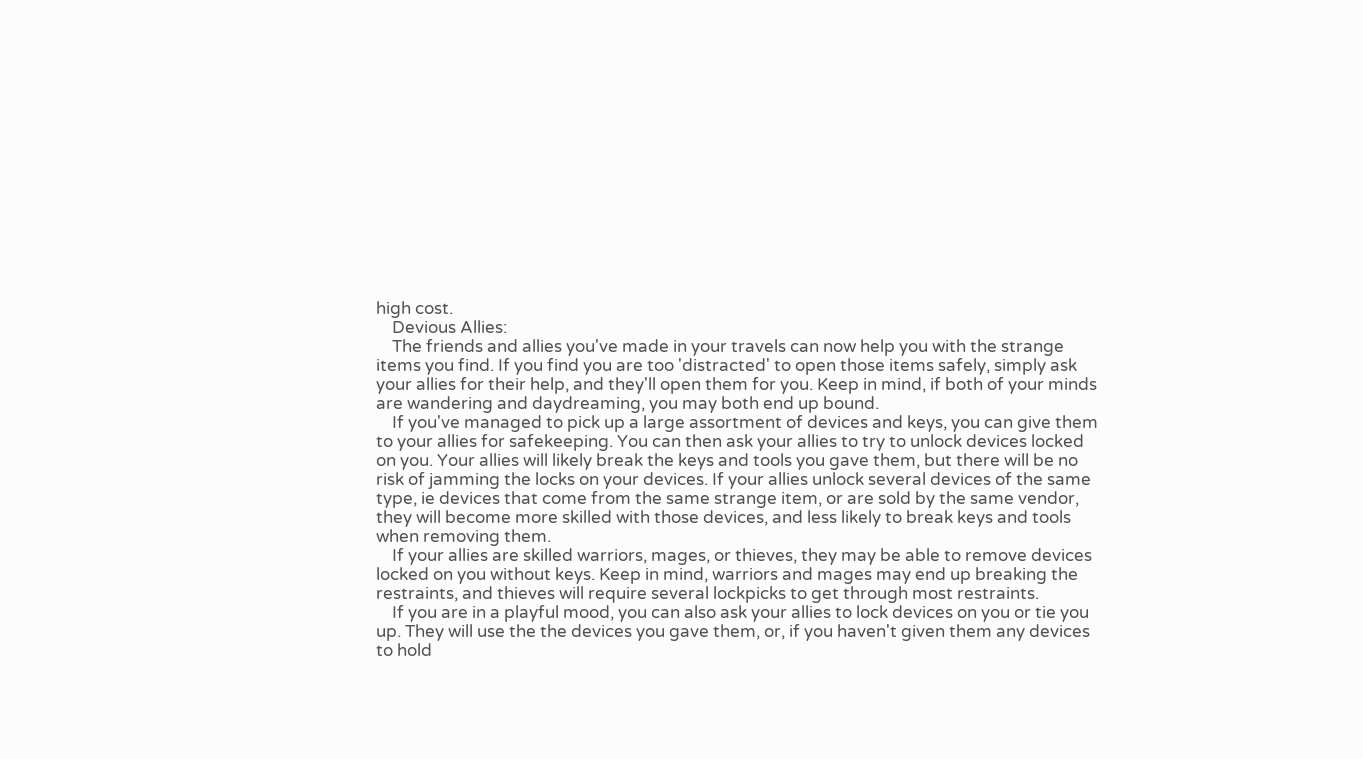high cost.
    Devious Allies:
    The friends and allies you've made in your travels can now help you with the strange items you find. If you find you are too 'distracted' to open those items safely, simply ask your allies for their help, and they'll open them for you. Keep in mind, if both of your minds are wandering and daydreaming, you may both end up bound.
    If you've managed to pick up a large assortment of devices and keys, you can give them to your allies for safekeeping. You can then ask your allies to try to unlock devices locked on you. Your allies will likely break the keys and tools you gave them, but there will be no risk of jamming the locks on your devices. If your allies unlock several devices of the same type, ie devices that come from the same strange item, or are sold by the same vendor, they will become more skilled with those devices, and less likely to break keys and tools when removing them.
    If your allies are skilled warriors, mages, or thieves, they may be able to remove devices locked on you without keys. Keep in mind, warriors and mages may end up breaking the restraints, and thieves will require several lockpicks to get through most restraints.
    If you are in a playful mood, you can also ask your allies to lock devices on you or tie you up. They will use the the devices you gave them, or, if you haven't given them any devices to hold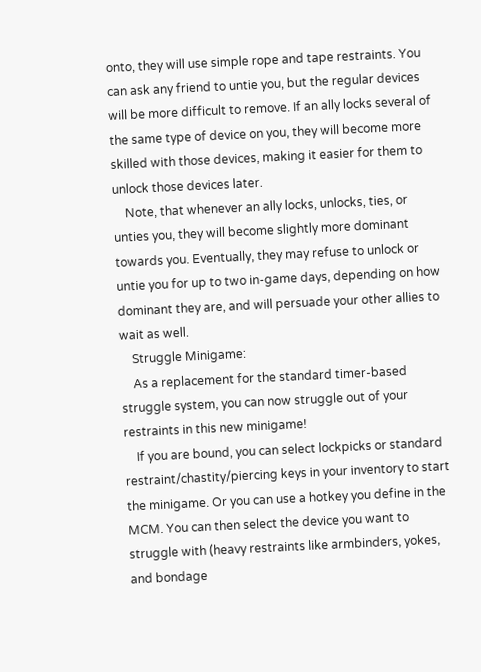onto, they will use simple rope and tape restraints. You can ask any friend to untie you, but the regular devices will be more difficult to remove. If an ally locks several of the same type of device on you, they will become more skilled with those devices, making it easier for them to unlock those devices later.
    Note, that whenever an ally locks, unlocks, ties, or unties you, they will become slightly more dominant towards you. Eventually, they may refuse to unlock or untie you for up to two in-game days, depending on how dominant they are, and will persuade your other allies to wait as well.
    Struggle Minigame:
    As a replacement for the standard timer-based struggle system, you can now struggle out of your restraints in this new minigame!
    If you are bound, you can select lockpicks or standard restraint/chastity/piercing keys in your inventory to start the minigame. Or you can use a hotkey you define in the MCM. You can then select the device you want to struggle with (heavy restraints like armbinders, yokes, and bondage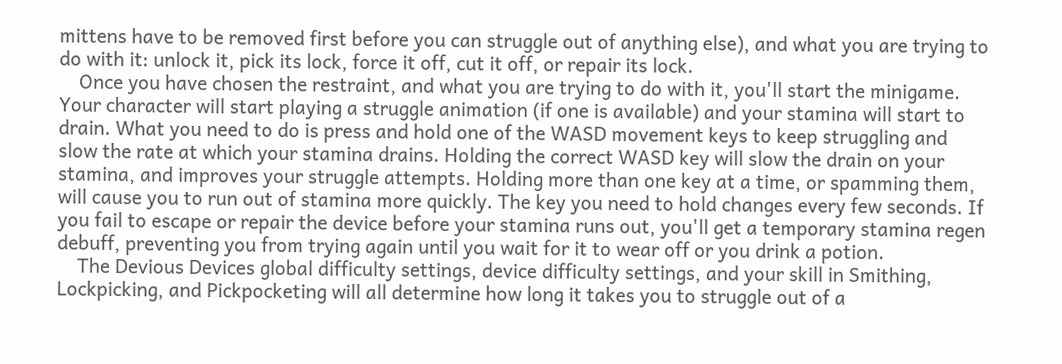mittens have to be removed first before you can struggle out of anything else), and what you are trying to do with it: unlock it, pick its lock, force it off, cut it off, or repair its lock.
    Once you have chosen the restraint, and what you are trying to do with it, you'll start the minigame. Your character will start playing a struggle animation (if one is available) and your stamina will start to drain. What you need to do is press and hold one of the WASD movement keys to keep struggling and slow the rate at which your stamina drains. Holding the correct WASD key will slow the drain on your stamina, and improves your struggle attempts. Holding more than one key at a time, or spamming them, will cause you to run out of stamina more quickly. The key you need to hold changes every few seconds. If you fail to escape or repair the device before your stamina runs out, you'll get a temporary stamina regen debuff, preventing you from trying again until you wait for it to wear off or you drink a potion.
    The Devious Devices global difficulty settings, device difficulty settings, and your skill in Smithing, Lockpicking, and Pickpocketing will all determine how long it takes you to struggle out of a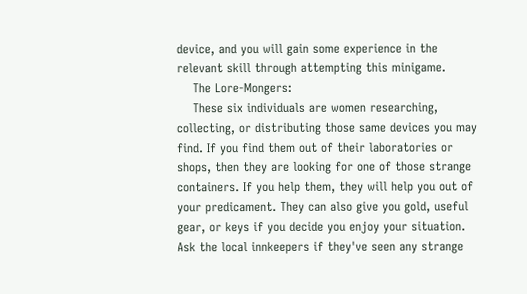device, and you will gain some experience in the relevant skill through attempting this minigame.
    The Lore-Mongers:
    These six individuals are women researching, collecting, or distributing those same devices you may find. If you find them out of their laboratories or shops, then they are looking for one of those strange containers. If you help them, they will help you out of your predicament. They can also give you gold, useful gear, or keys if you decide you enjoy your situation. Ask the local innkeepers if they've seen any strange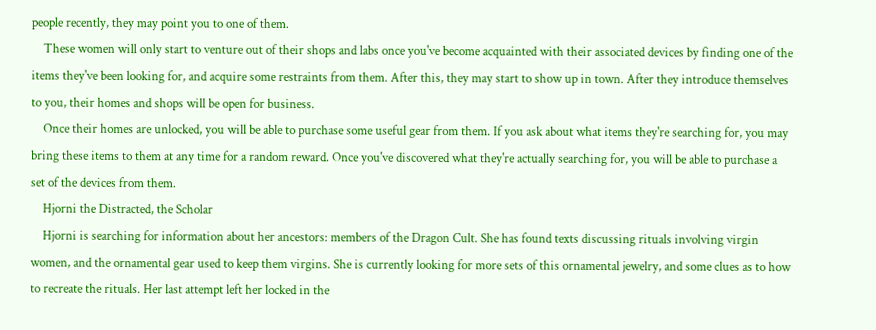people recently, they may point you to one of them.
    These women will only start to venture out of their shops and labs once you've become acquainted with their associated devices by finding one of the items they've been looking for, and acquire some restraints from them. After this, they may start to show up in town. After they introduce themselves to you, their homes and shops will be open for business.
    Once their homes are unlocked, you will be able to purchase some useful gear from them. If you ask about what items they're searching for, you may bring these items to them at any time for a random reward. Once you've discovered what they're actually searching for, you will be able to purchase a set of the devices from them.
    Hjorni the Distracted, the Scholar
    Hjorni is searching for information about her ancestors: members of the Dragon Cult. She has found texts discussing rituals involving virgin women, and the ornamental gear used to keep them virgins. She is currently looking for more sets of this ornamental jewelry, and some clues as to how to recreate the rituals. Her last attempt left her locked in the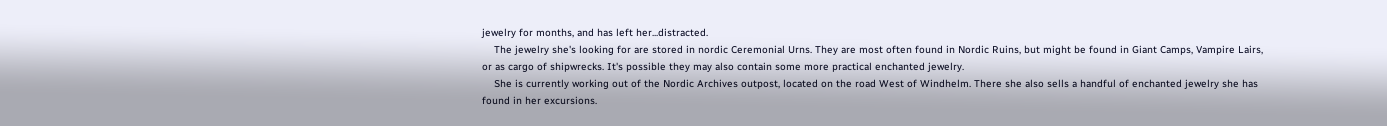jewelry for months, and has left her...distracted.
    The jewelry she's looking for are stored in nordic Ceremonial Urns. They are most often found in Nordic Ruins, but might be found in Giant Camps, Vampire Lairs, or as cargo of shipwrecks. It's possible they may also contain some more practical enchanted jewelry.
    She is currently working out of the Nordic Archives outpost, located on the road West of Windhelm. There she also sells a handful of enchanted jewelry she has found in her excursions.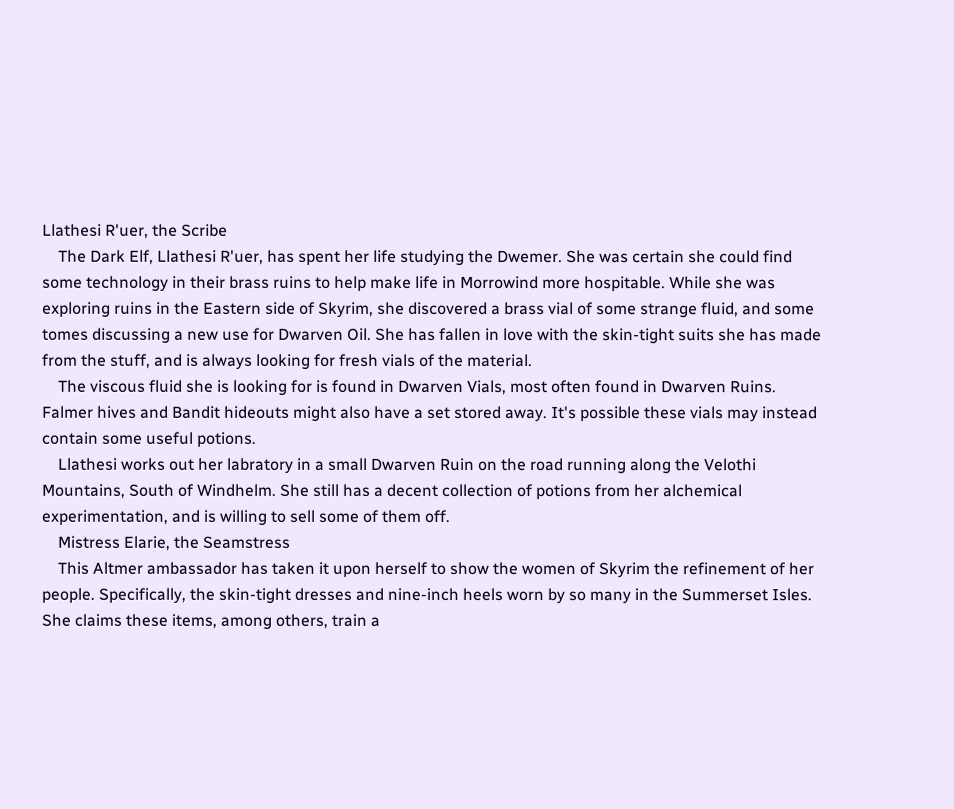Llathesi R'uer, the Scribe
    The Dark Elf, Llathesi R'uer, has spent her life studying the Dwemer. She was certain she could find some technology in their brass ruins to help make life in Morrowind more hospitable. While she was exploring ruins in the Eastern side of Skyrim, she discovered a brass vial of some strange fluid, and some tomes discussing a new use for Dwarven Oil. She has fallen in love with the skin-tight suits she has made from the stuff, and is always looking for fresh vials of the material.
    The viscous fluid she is looking for is found in Dwarven Vials, most often found in Dwarven Ruins. Falmer hives and Bandit hideouts might also have a set stored away. It's possible these vials may instead contain some useful potions.
    Llathesi works out her labratory in a small Dwarven Ruin on the road running along the Velothi Mountains, South of Windhelm. She still has a decent collection of potions from her alchemical experimentation, and is willing to sell some of them off.
    Mistress Elarie, the Seamstress
    This Altmer ambassador has taken it upon herself to show the women of Skyrim the refinement of her people. Specifically, the skin-tight dresses and nine-inch heels worn by so many in the Summerset Isles. She claims these items, among others, train a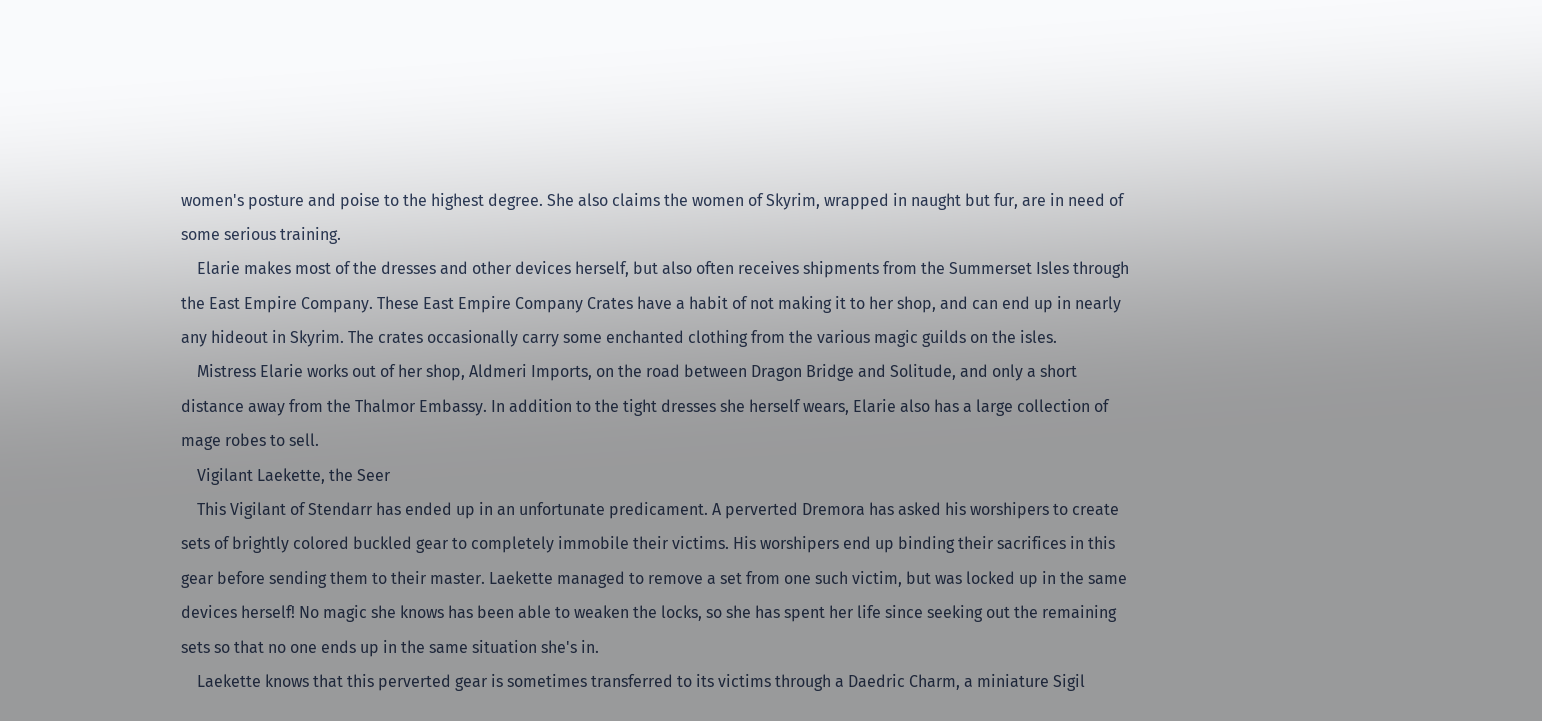women's posture and poise to the highest degree. She also claims the women of Skyrim, wrapped in naught but fur, are in need of some serious training.
    Elarie makes most of the dresses and other devices herself, but also often receives shipments from the Summerset Isles through the East Empire Company. These East Empire Company Crates have a habit of not making it to her shop, and can end up in nearly any hideout in Skyrim. The crates occasionally carry some enchanted clothing from the various magic guilds on the isles.
    Mistress Elarie works out of her shop, Aldmeri Imports, on the road between Dragon Bridge and Solitude, and only a short distance away from the Thalmor Embassy. In addition to the tight dresses she herself wears, Elarie also has a large collection of mage robes to sell.
    Vigilant Laekette, the Seer
    This Vigilant of Stendarr has ended up in an unfortunate predicament. A perverted Dremora has asked his worshipers to create sets of brightly colored buckled gear to completely immobile their victims. His worshipers end up binding their sacrifices in this gear before sending them to their master. Laekette managed to remove a set from one such victim, but was locked up in the same devices herself! No magic she knows has been able to weaken the locks, so she has spent her life since seeking out the remaining sets so that no one ends up in the same situation she's in.
    Laekette knows that this perverted gear is sometimes transferred to its victims through a Daedric Charm, a miniature Sigil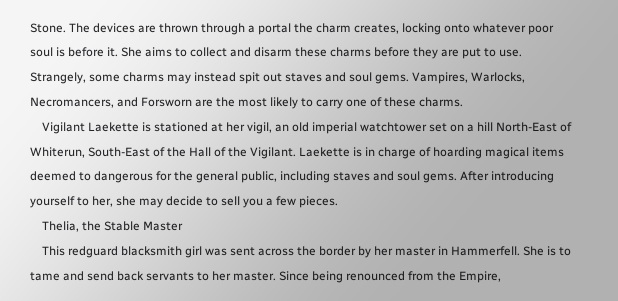Stone. The devices are thrown through a portal the charm creates, locking onto whatever poor soul is before it. She aims to collect and disarm these charms before they are put to use. Strangely, some charms may instead spit out staves and soul gems. Vampires, Warlocks, Necromancers, and Forsworn are the most likely to carry one of these charms.
    Vigilant Laekette is stationed at her vigil, an old imperial watchtower set on a hill North-East of Whiterun, South-East of the Hall of the Vigilant. Laekette is in charge of hoarding magical items deemed to dangerous for the general public, including staves and soul gems. After introducing yourself to her, she may decide to sell you a few pieces.
    Thelia, the Stable Master
    This redguard blacksmith girl was sent across the border by her master in Hammerfell. She is to tame and send back servants to her master. Since being renounced from the Empire,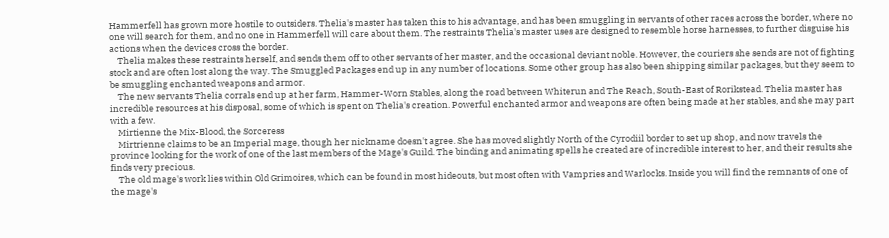Hammerfell has grown more hostile to outsiders. Thelia's master has taken this to his advantage, and has been smuggling in servants of other races across the border, where no one will search for them, and no one in Hammerfell will care about them. The restraints Thelia's master uses are designed to resemble horse harnesses, to further disguise his actions when the devices cross the border.
    Thelia makes these restraints herself, and sends them off to other servants of her master, and the occasional deviant noble. However, the couriers she sends are not of fighting stock and are often lost along the way. The Smuggled Packages end up in any number of locations. Some other group has also been shipping similar packages, but they seem to be smuggling enchanted weapons and armor.
    The new servants Thelia corrals end up at her farm, Hammer-Worn Stables, along the road between Whiterun and The Reach, South-East of Rorikstead. Thelia master has incredible resources at his disposal, some of which is spent on Thelia's creation. Powerful enchanted armor and weapons are often being made at her stables, and she may part with a few.
    Mirtienne the Mix-Blood, the Sorceress
    Mirtrienne claims to be an Imperial mage, though her nickname doesn't agree. She has moved slightly North of the Cyrodiil border to set up shop, and now travels the province looking for the work of one of the last members of the Mage's Guild. The binding and animating spells he created are of incredible interest to her, and their results she finds very precious.
    The old mage's work lies within Old Grimoires, which can be found in most hideouts, but most often with Vampries and Warlocks. Inside you will find the remnants of one of the mage's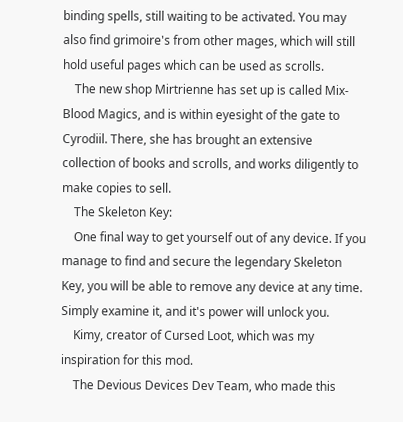binding spells, still waiting to be activated. You may also find grimoire's from other mages, which will still hold useful pages which can be used as scrolls.
    The new shop Mirtrienne has set up is called Mix-Blood Magics, and is within eyesight of the gate to Cyrodiil. There, she has brought an extensive collection of books and scrolls, and works diligently to make copies to sell.
    The Skeleton Key:
    One final way to get yourself out of any device. If you manage to find and secure the legendary Skeleton Key, you will be able to remove any device at any time. Simply examine it, and it's power will unlock you.
    Kimy, creator of Cursed Loot, which was my inspiration for this mod.
    The Devious Devices Dev Team, who made this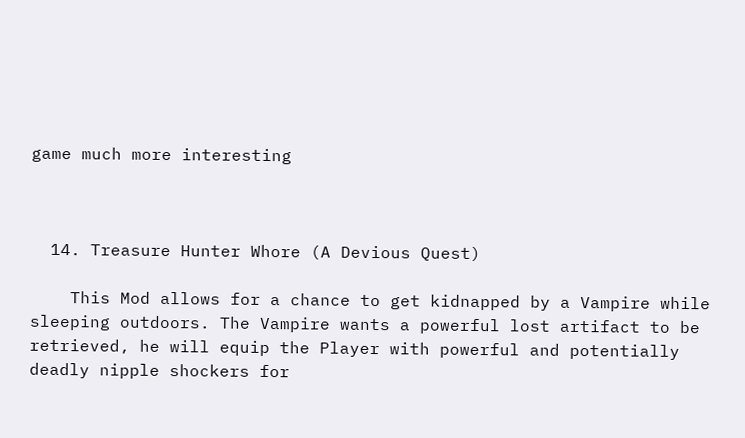game much more interesting



  14. Treasure Hunter Whore (A Devious Quest)

    This Mod allows for a chance to get kidnapped by a Vampire while sleeping outdoors. The Vampire wants a powerful lost artifact to be retrieved, he will equip the Player with powerful and potentially deadly nipple shockers for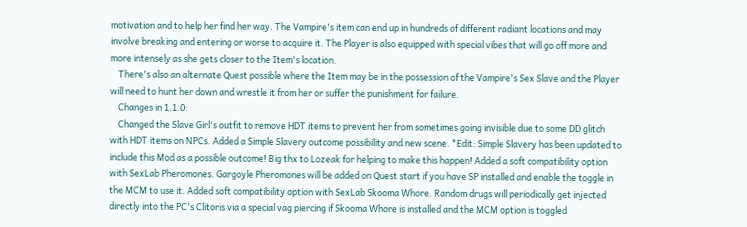motivation and to help her find her way. The Vampire's item can end up in hundreds of different radiant locations and may involve breaking and entering or worse to acquire it. The Player is also equipped with special vibes that will go off more and more intensely as she gets closer to the Item's location.
    There's also an alternate Quest possible where the Item may be in the possession of the Vampire's Sex Slave and the Player will need to hunt her down and wrestle it from her or suffer the punishment for failure.
    Changes in 1.1.0:
    Changed the Slave Girl's outfit to remove HDT items to prevent her from sometimes going invisible due to some DD glitch with HDT items on NPCs. Added a Simple Slavery outcome possibility and new scene. *Edit: Simple Slavery has been updated to include this Mod as a possible outcome! Big thx to Lozeak for helping to make this happen! Added a soft compatibility option with SexLab Pheromones. Gargoyle Pheromones will be added on Quest start if you have SP installed and enable the toggle in the MCM to use it. Added soft compatibility option with SexLab Skooma Whore. Random drugs will periodically get injected directly into the PC's Clitoris via a special vag piercing if Skooma Whore is installed and the MCM option is toggled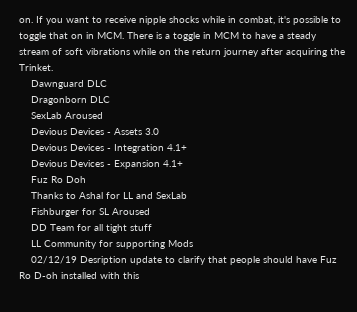on. If you want to receive nipple shocks while in combat, it's possible to toggle that on in MCM. There is a toggle in MCM to have a steady stream of soft vibrations while on the return journey after acquiring the Trinket.
    Dawnguard DLC
    Dragonborn DLC
    SexLab Aroused
    Devious Devices - Assets 3.0
    Devious Devices - Integration 4.1+
    Devious Devices - Expansion 4.1+
    Fuz Ro Doh
    Thanks to Ashal for LL and SexLab
    Fishburger for SL Aroused
    DD Team for all tight stuff
    LL Community for supporting Mods
    02/12/19 Desription update to clarify that people should have Fuz Ro D-oh installed with this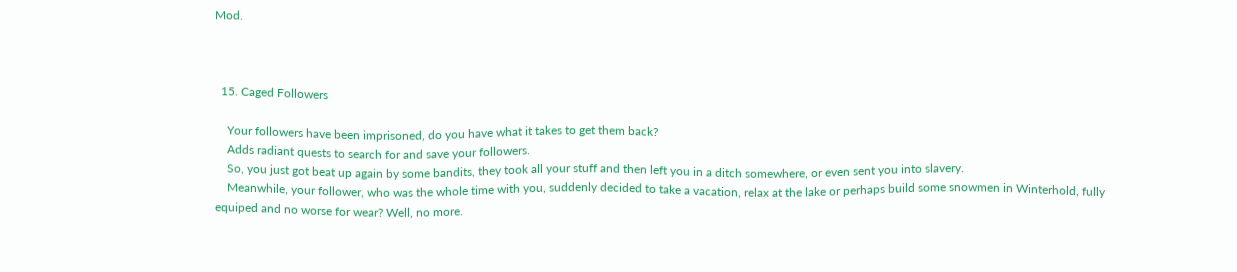Mod.



  15. Caged Followers

    Your followers have been imprisoned, do you have what it takes to get them back?
    Adds radiant quests to search for and save your followers.
    So, you just got beat up again by some bandits, they took all your stuff and then left you in a ditch somewhere, or even sent you into slavery.
    Meanwhile, your follower, who was the whole time with you, suddenly decided to take a vacation, relax at the lake or perhaps build some snowmen in Winterhold, fully equiped and no worse for wear? Well, no more.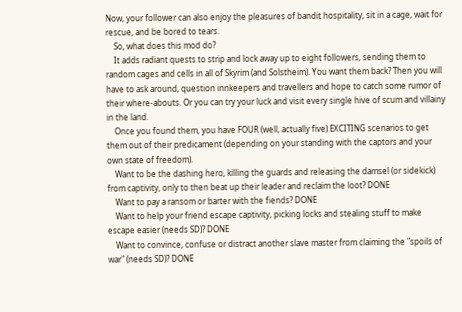Now, your follower can also enjoy the pleasures of bandit hospitality, sit in a cage, wait for rescue, and be bored to tears.
    So, what does this mod do?
    It adds radiant quests to strip and lock away up to eight followers, sending them to random cages and cells in all of Skyrim (and Solstheim). You want them back? Then you will have to ask around, question innkeepers and travellers and hope to catch some rumor of their where-abouts. Or you can try your luck and visit every single hive of scum and villainy in the land.
    Once you found them, you have FOUR (well, actually five) EXCITING scenarios to get them out of their predicament (depending on your standing with the captors and your own state of freedom).
    Want to be the dashing hero, killing the guards and releasing the damsel (or sidekick) from captivity, only to then beat up their leader and reclaim the loot? DONE
    Want to pay a ransom or barter with the fiends? DONE
    Want to help your friend escape captivity, picking locks and stealing stuff to make escape easier (needs SD)? DONE
    Want to convince, confuse or distract another slave master from claiming the "spoils of war" (needs SD)? DONE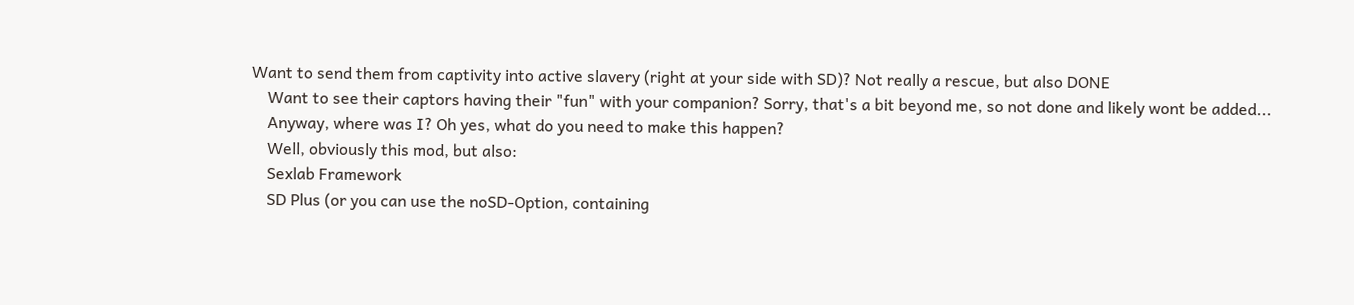Want to send them from captivity into active slavery (right at your side with SD)? Not really a rescue, but also DONE
    Want to see their captors having their "fun" with your companion? Sorry, that's a bit beyond me, so not done and likely wont be added...
    Anyway, where was I? Oh yes, what do you need to make this happen?
    Well, obviously this mod, but also:
    Sexlab Framework
    SD Plus (or you can use the noSD-Option, containing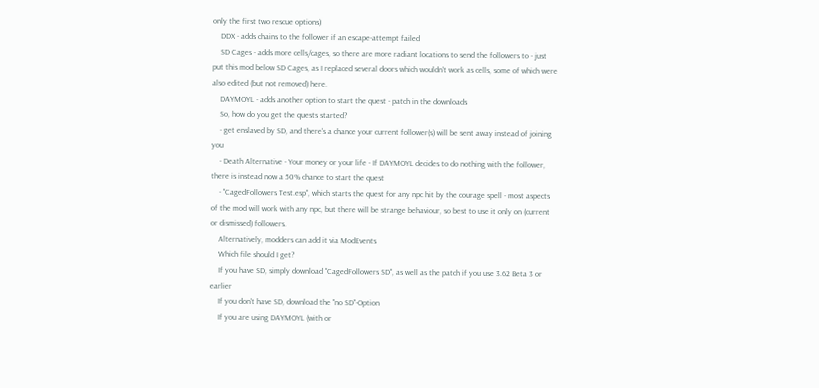only the first two rescue options)
    DDX - adds chains to the follower if an escape-attempt failed
    SD Cages - adds more cells/cages, so there are more radiant locations to send the followers to - just put this mod below SD Cages, as I replaced several doors which wouldn't work as cells, some of which were also edited (but not removed) here.
    DAYMOYL - adds another option to start the quest - patch in the downloads
    So, how do you get the quests started?
    - get enslaved by SD, and there's a chance your current follower(s) will be sent away instead of joining you
    - Death Alternative - Your money or your life - If DAYMOYL decides to do nothing with the follower, there is instead now a 50% chance to start the quest
    - "CagedFollowers Test.esp", which starts the quest for any npc hit by the courage spell - most aspects of the mod will work with any npc, but there will be strange behaviour, so best to use it only on (current or dismissed) followers.
    Alternatively, modders can add it via ModEvents
    Which file should I get?
    If you have SD, simply download "CagedFollowers SD", as well as the patch if you use 3.62 Beta 3 or earlier
    If you don't have SD, download the "no SD"-Option
    If you are using DAYMOYL (with or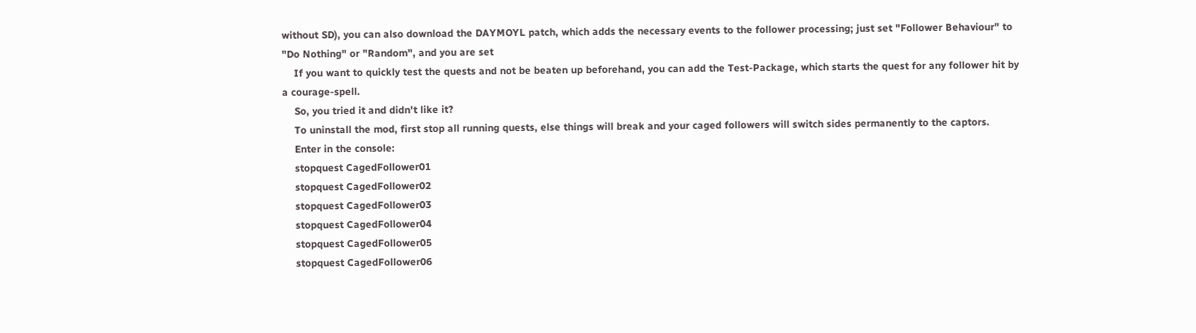without SD), you can also download the DAYMOYL patch, which adds the necessary events to the follower processing; just set "Follower Behaviour" to "Do Nothing" or "Random", and you are set
    If you want to quickly test the quests and not be beaten up beforehand, you can add the Test-Package, which starts the quest for any follower hit by a courage-spell.
    So, you tried it and didn't like it?
    To uninstall the mod, first stop all running quests, else things will break and your caged followers will switch sides permanently to the captors.
    Enter in the console:
    stopquest CagedFollower01
    stopquest CagedFollower02
    stopquest CagedFollower03
    stopquest CagedFollower04
    stopquest CagedFollower05
    stopquest CagedFollower06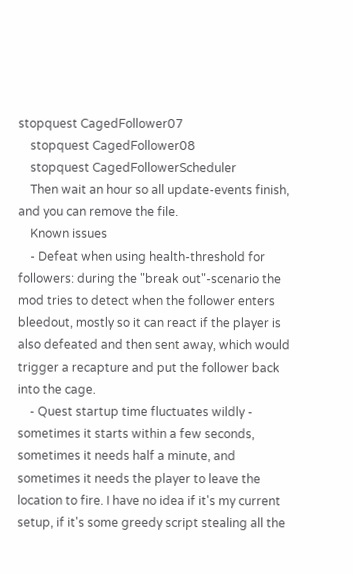stopquest CagedFollower07
    stopquest CagedFollower08
    stopquest CagedFollowerScheduler
    Then wait an hour so all update-events finish, and you can remove the file.
    Known issues
    - Defeat when using health-threshold for followers: during the "break out"-scenario the mod tries to detect when the follower enters bleedout, mostly so it can react if the player is also defeated and then sent away, which would trigger a recapture and put the follower back into the cage.
    - Quest startup time fluctuates wildly - sometimes it starts within a few seconds, sometimes it needs half a minute, and sometimes it needs the player to leave the location to fire. I have no idea if it's my current setup, if it's some greedy script stealing all the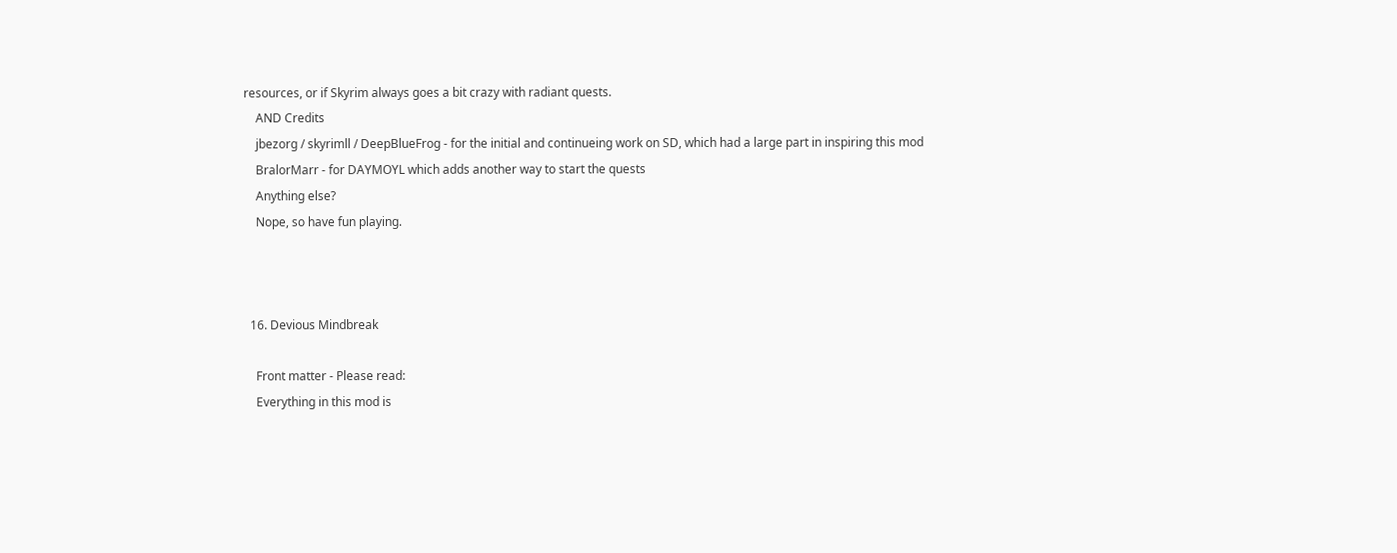resources, or if Skyrim always goes a bit crazy with radiant quests.
    AND Credits
    jbezorg / skyrimll / DeepBlueFrog - for the initial and continueing work on SD, which had a large part in inspiring this mod
    BralorMarr - for DAYMOYL which adds another way to start the quests
    Anything else?
    Nope, so have fun playing.



  16. Devious Mindbreak

    Front matter - Please read:
    Everything in this mod is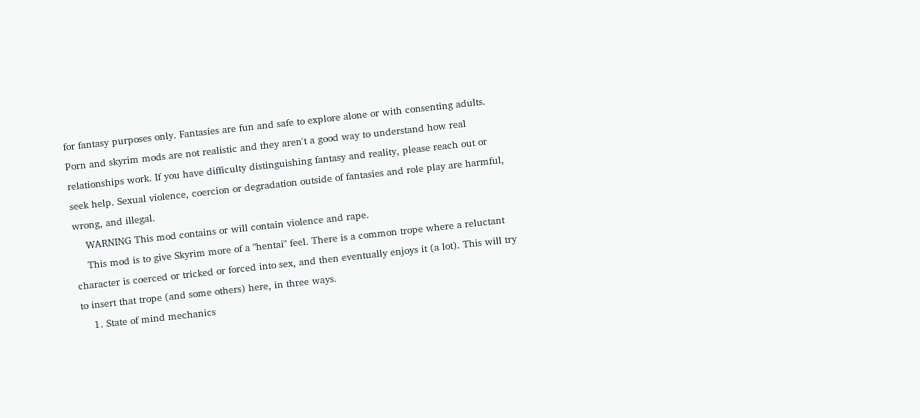for fantasy purposes only. Fantasies are fun and safe to explore alone or with consenting adults. Porn and skyrim mods are not realistic and they aren't a good way to understand how real relationships work. If you have difficulty distinguishing fantasy and reality, please reach out or seek help. Sexual violence, coercion or degradation outside of fantasies and role play are harmful, wrong, and illegal.
    WARNING This mod contains or will contain violence and rape.
    This mod is to give Skyrim more of a "hentai" feel. There is a common trope where a reluctant character is coerced or tricked or forced into sex, and then eventually enjoys it (a lot). This will try to insert that trope (and some others) here, in three ways.
    1. State of mind mechanics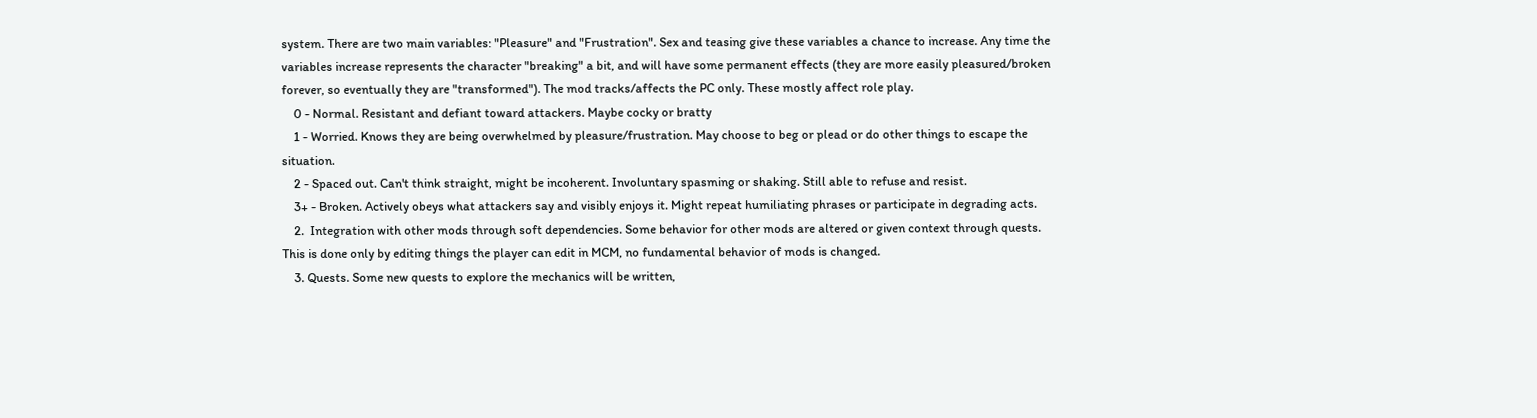system. There are two main variables: "Pleasure" and "Frustration". Sex and teasing give these variables a chance to increase. Any time the variables increase represents the character "breaking" a bit, and will have some permanent effects (they are more easily pleasured/broken forever, so eventually they are "transformed"). The mod tracks/affects the PC only. These mostly affect role play.
    0 - Normal. Resistant and defiant toward attackers. Maybe cocky or bratty
    1 - Worried. Knows they are being overwhelmed by pleasure/frustration. May choose to beg or plead or do other things to escape the situation.
    2 - Spaced out. Can't think straight, might be incoherent. Involuntary spasming or shaking. Still able to refuse and resist.
    3+ - Broken. Actively obeys what attackers say and visibly enjoys it. Might repeat humiliating phrases or participate in degrading acts.
    2.  Integration with other mods through soft dependencies. Some behavior for other mods are altered or given context through quests. This is done only by editing things the player can edit in MCM, no fundamental behavior of mods is changed.
    3. Quests. Some new quests to explore the mechanics will be written,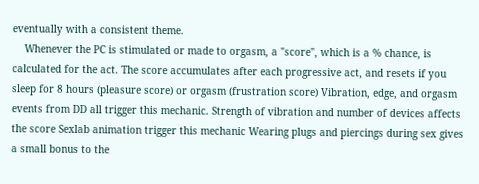eventually with a consistent theme.
    Whenever the PC is stimulated or made to orgasm, a "score", which is a % chance, is calculated for the act. The score accumulates after each progressive act, and resets if you sleep for 8 hours (pleasure score) or orgasm (frustration score) Vibration, edge, and orgasm events from DD all trigger this mechanic. Strength of vibration and number of devices affects the score Sexlab animation trigger this mechanic Wearing plugs and piercings during sex gives a small bonus to the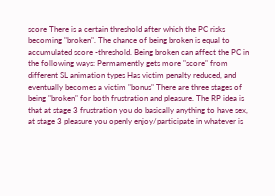score There is a certain threshold after which the PC risks becoming "broken". The chance of being broken is equal to accumulated score -threshold. Being broken can affect the PC in the following ways: Permamently gets more "score" from different SL animation types Has victim penalty reduced, and eventually becomes a victim "bonus" There are three stages of being "broken" for both frustration and pleasure. The RP idea is that at stage 3 frustration you do basically anything to have sex, at stage 3 pleasure you openly enjoy/participate in whatever is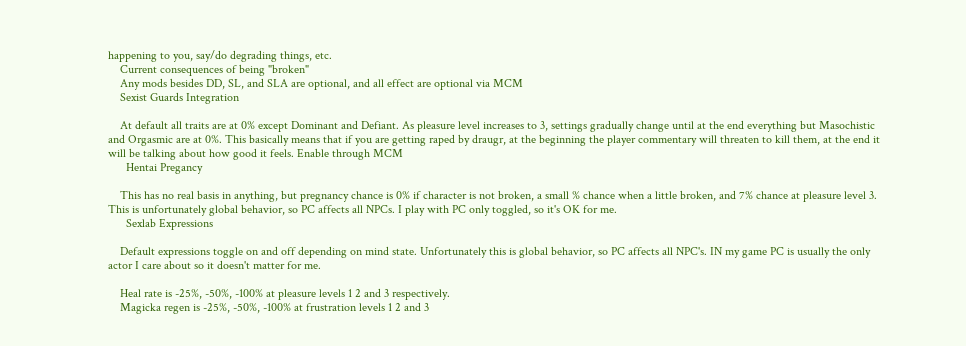happening to you, say/do degrading things, etc.
    Current consequences of being "broken"
    Any mods besides DD, SL, and SLA are optional, and all effect are optional via MCM
    Sexist Guards Integration

    At default all traits are at 0% except Dominant and Defiant. As pleasure level increases to 3, settings gradually change until at the end everything but Masochistic and Orgasmic are at 0%. This basically means that if you are getting raped by draugr, at the beginning the player commentary will threaten to kill them, at the end it will be talking about how good it feels. Enable through MCM
      Hentai Pregancy

    This has no real basis in anything, but pregnancy chance is 0% if character is not broken, a small % chance when a little broken, and 7% chance at pleasure level 3. This is unfortunately global behavior, so PC affects all NPCs. I play with PC only toggled, so it's OK for me.
      Sexlab Expressions

    Default expressions toggle on and off depending on mind state. Unfortunately this is global behavior, so PC affects all NPC's. IN my game PC is usually the only actor I care about so it doesn't matter for me.

    Heal rate is -25%, -50%, -100% at pleasure levels 1 2 and 3 respectively.
    Magicka regen is -25%, -50%, -100% at frustration levels 1 2 and 3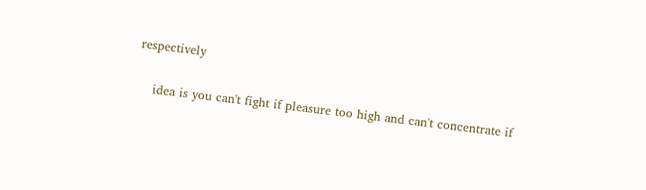respectively

    idea is you can't fight if pleasure too high and can't concentrate if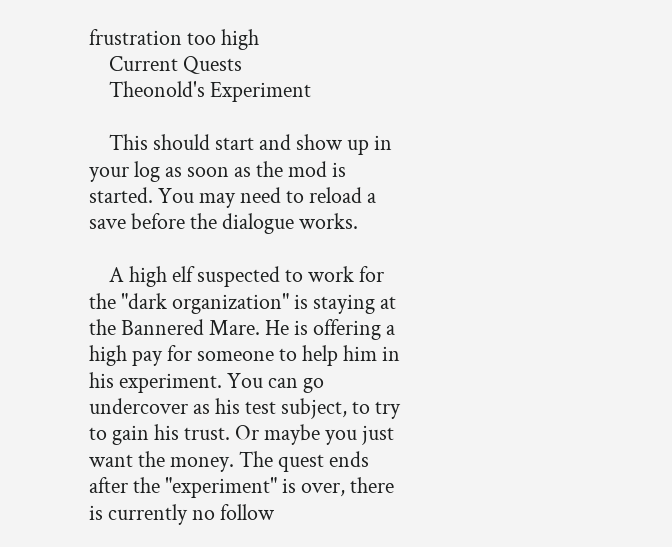frustration too high
    Current Quests
    Theonold's Experiment

    This should start and show up in your log as soon as the mod is started. You may need to reload a save before the dialogue works.

    A high elf suspected to work for the "dark organization" is staying at the Bannered Mare. He is offering a high pay for someone to help him in his experiment. You can go undercover as his test subject, to try to gain his trust. Or maybe you just want the money. The quest ends after the "experiment" is over, there is currently no follow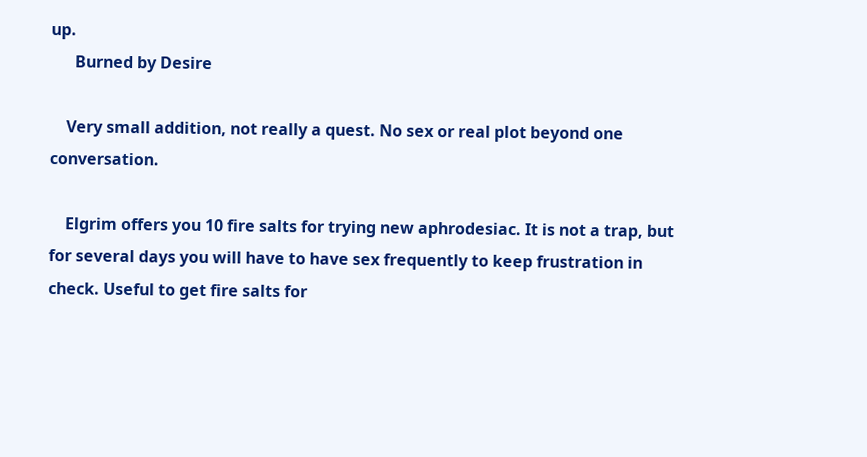up.
      Burned by Desire

    Very small addition, not really a quest. No sex or real plot beyond one conversation.

    Elgrim offers you 10 fire salts for trying new aphrodesiac. It is not a trap, but for several days you will have to have sex frequently to keep frustration in check. Useful to get fire salts for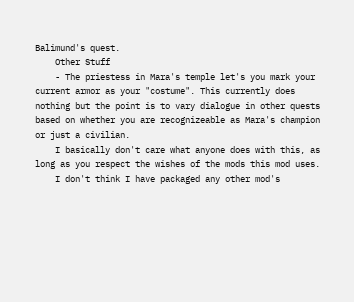Balimund's quest.
    Other Stuff
    - The priestess in Mara's temple let's you mark your current armor as your "costume". This currently does nothing but the point is to vary dialogue in other quests based on whether you are recognizeable as Mara's champion or just a civilian.
    I basically don't care what anyone does with this, as long as you respect the wishes of the mods this mod uses.
    I don't think I have packaged any other mod's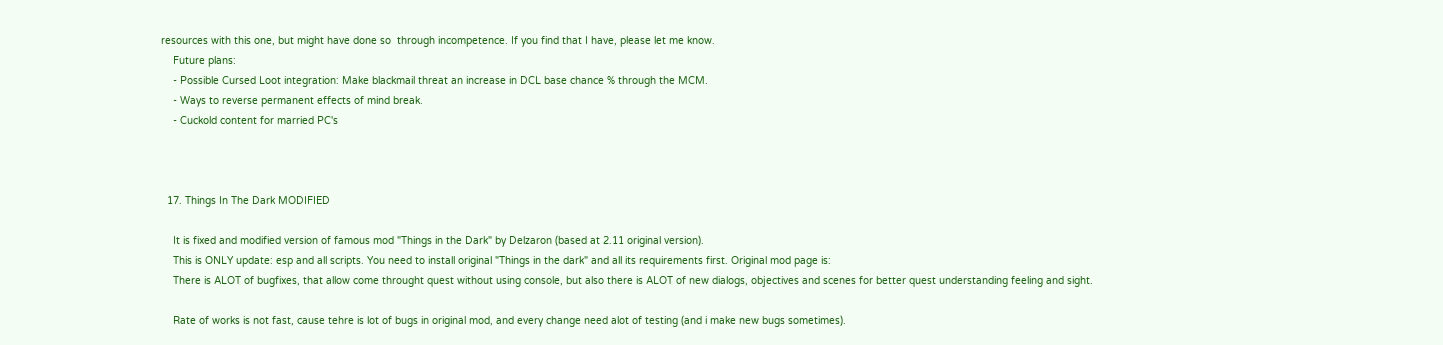resources with this one, but might have done so  through incompetence. If you find that I have, please let me know.
    Future plans:
    - Possible Cursed Loot integration: Make blackmail threat an increase in DCL base chance % through the MCM.
    - Ways to reverse permanent effects of mind break.
    - Cuckold content for married PC's



  17. Things In The Dark MODIFIED

    It is fixed and modified version of famous mod "Things in the Dark" by Delzaron (based at 2.11 original version).
    This is ONLY update: esp and all scripts. You need to install original "Things in the dark" and all its requirements first. Original mod page is:
    There is ALOT of bugfixes, that allow come throught quest without using console, but also there is ALOT of new dialogs, objectives and scenes for better quest understanding feeling and sight.

    Rate of works is not fast, cause tehre is lot of bugs in original mod, and every change need alot of testing (and i make new bugs sometimes).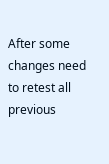After some changes need to retest all previous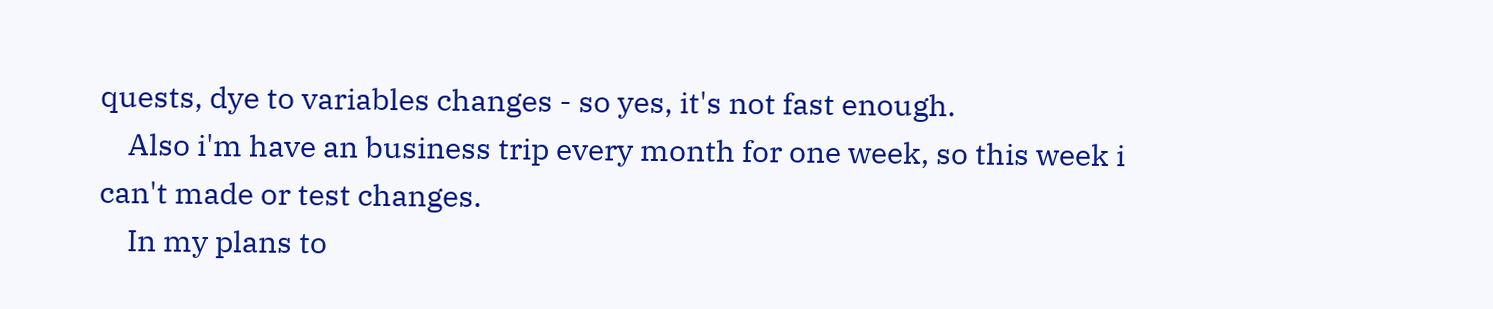quests, dye to variables changes - so yes, it's not fast enough.
    Also i'm have an business trip every month for one week, so this week i can't made or test changes.
    In my plans to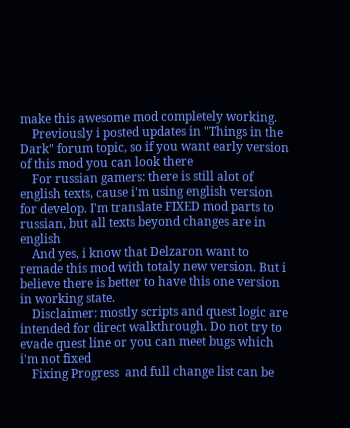make this awesome mod completely working.
    Previously i posted updates in "Things in the Dark" forum topic, so if you want early version of this mod you can look there
    For russian gamers: there is still alot of english texts, cause i'm using english version for develop. I'm translate FIXED mod parts to russian, but all texts beyond changes are in english
    And yes, i know that Delzaron want to remade this mod with totaly new version. But i believe there is better to have this one version in working state.
    Disclaimer: mostly scripts and quest logic are intended for direct walkthrough. Do not try to evade quest line or you can meet bugs which i'm not fixed
    Fixing Progress  and full change list can be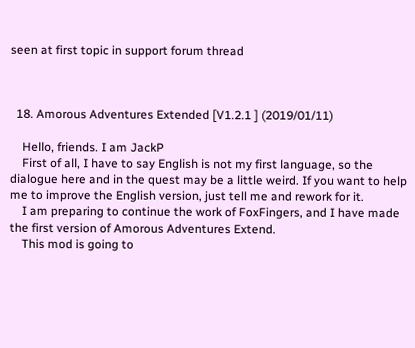seen at first topic in support forum thread



  18. Amorous Adventures Extended [V1.2.1 ] (2019/01/11)

    Hello, friends. I am JackP
    First of all, I have to say English is not my first language, so the dialogue here and in the quest may be a little weird. If you want to help me to improve the English version, just tell me and rework for it.
    I am preparing to continue the work of FoxFingers, and I have made the first version of Amorous Adventures Extend.
    This mod is going to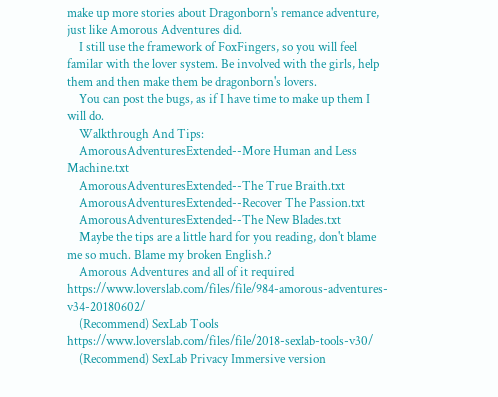make up more stories about Dragonborn's remance adventure, just like Amorous Adventures did.
    I still use the framework of FoxFingers, so you will feel familar with the lover system. Be involved with the girls, help them and then make them be dragonborn's lovers.
    You can post the bugs, as if I have time to make up them I will do.
    Walkthrough And Tips:
    AmorousAdventuresExtended--More Human and Less Machine.txt
    AmorousAdventuresExtended--The True Braith.txt
    AmorousAdventuresExtended--Recover The Passion.txt
    AmorousAdventuresExtended--The New Blades.txt
    Maybe the tips are a little hard for you reading, don't blame me so much. Blame my broken English.?
    Amorous Adventures and all of it required https://www.loverslab.com/files/file/984-amorous-adventures-v34-20180602/
    (Recommend) SexLab Tools https://www.loverslab.com/files/file/2018-sexlab-tools-v30/
    (Recommend) SexLab Privacy Immersive version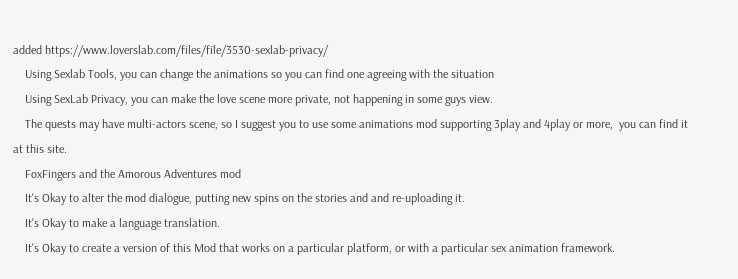added https://www.loverslab.com/files/file/3530-sexlab-privacy/
    Using Sexlab Tools, you can change the animations so you can find one agreeing with the situation
    Using SexLab Privacy, you can make the love scene more private, not happening in some guys view.
    The quests may have multi-actors scene, so I suggest you to use some animations mod supporting 3play and 4play or more,  you can find it at this site.
    FoxFingers and the Amorous Adventures mod
    It's Okay to alter the mod dialogue, putting new spins on the stories and and re-uploading it.
    It's Okay to make a language translation.
    It's Okay to create a version of this Mod that works on a particular platform, or with a particular sex animation framework.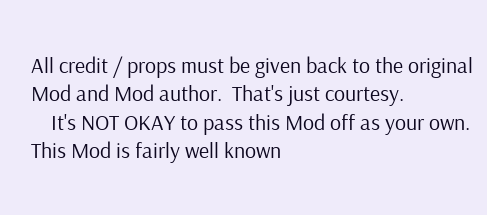All credit / props must be given back to the original Mod and Mod author.  That's just courtesy.
    It's NOT OKAY to pass this Mod off as your own.  This Mod is fairly well known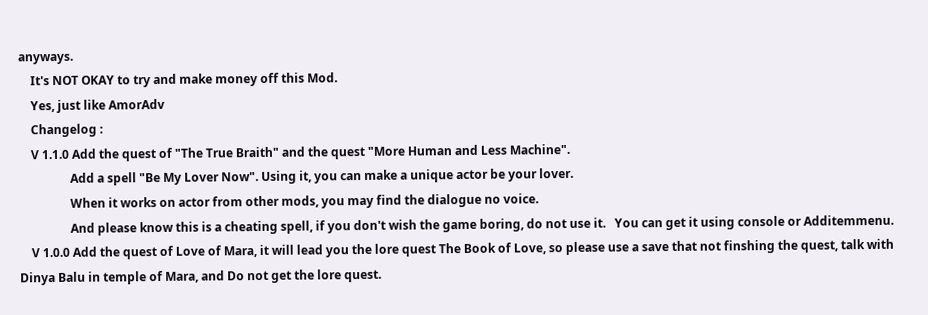anyways.
    It's NOT OKAY to try and make money off this Mod.
    Yes, just like AmorAdv
    Changelog :
    V 1.1.0 Add the quest of "The True Braith" and the quest "More Human and Less Machine".
                 Add a spell "Be My Lover Now". Using it, you can make a unique actor be your lover.
                 When it works on actor from other mods, you may find the dialogue no voice.
                 And please know this is a cheating spell, if you don't wish the game boring, do not use it.   You can get it using console or Additemmenu.
    V 1.0.0 Add the quest of Love of Mara, it will lead you the lore quest The Book of Love, so please use a save that not finshing the quest, talk with Dinya Balu in temple of Mara, and Do not get the lore quest.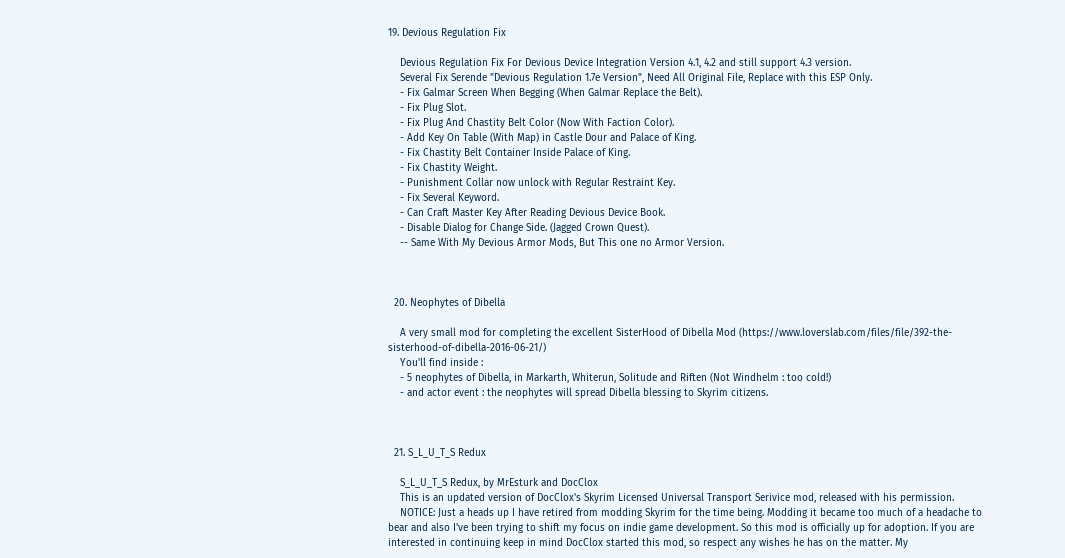19. Devious Regulation Fix

    Devious Regulation Fix For Devious Device Integration Version 4.1, 4.2 and still support 4.3 version.
    Several Fix Serende "Devious Regulation 1.7e Version", Need All Original File, Replace with this ESP Only.
    - Fix Galmar Screen When Begging (When Galmar Replace the Belt).
    - Fix Plug Slot.
    - Fix Plug And Chastity Belt Color (Now With Faction Color).
    - Add Key On Table (With Map) in Castle Dour and Palace of King.
    - Fix Chastity Belt Container Inside Palace of King.
    - Fix Chastity Weight.
    - Punishment Collar now unlock with Regular Restraint Key.
    - Fix Several Keyword.
    - Can Craft Master Key After Reading Devious Device Book.
    - Disable Dialog for Change Side. (Jagged Crown Quest).
    -- Same With My Devious Armor Mods, But This one no Armor Version.



  20. Neophytes of Dibella

    A very small mod for completing the excellent SisterHood of Dibella Mod (https://www.loverslab.com/files/file/392-the-sisterhood-of-dibella-2016-06-21/)
    You'll find inside :
    - 5 neophytes of Dibella, in Markarth, Whiterun, Solitude and Riften (Not Windhelm : too cold!)
    - and actor event : the neophytes will spread Dibella blessing to Skyrim citizens.



  21. S_L_U_T_S Redux

    S_L_U_T_S Redux, by MrEsturk and DocClox
    This is an updated version of DocClox's Skyrim Licensed Universal Transport Serivice mod, released with his permission.
    NOTICE: Just a heads up I have retired from modding Skyrim for the time being. Modding it became too much of a headache to bear and also I've been trying to shift my focus on indie game development. So this mod is officially up for adoption. If you are interested in continuing keep in mind DocClox started this mod, so respect any wishes he has on the matter. My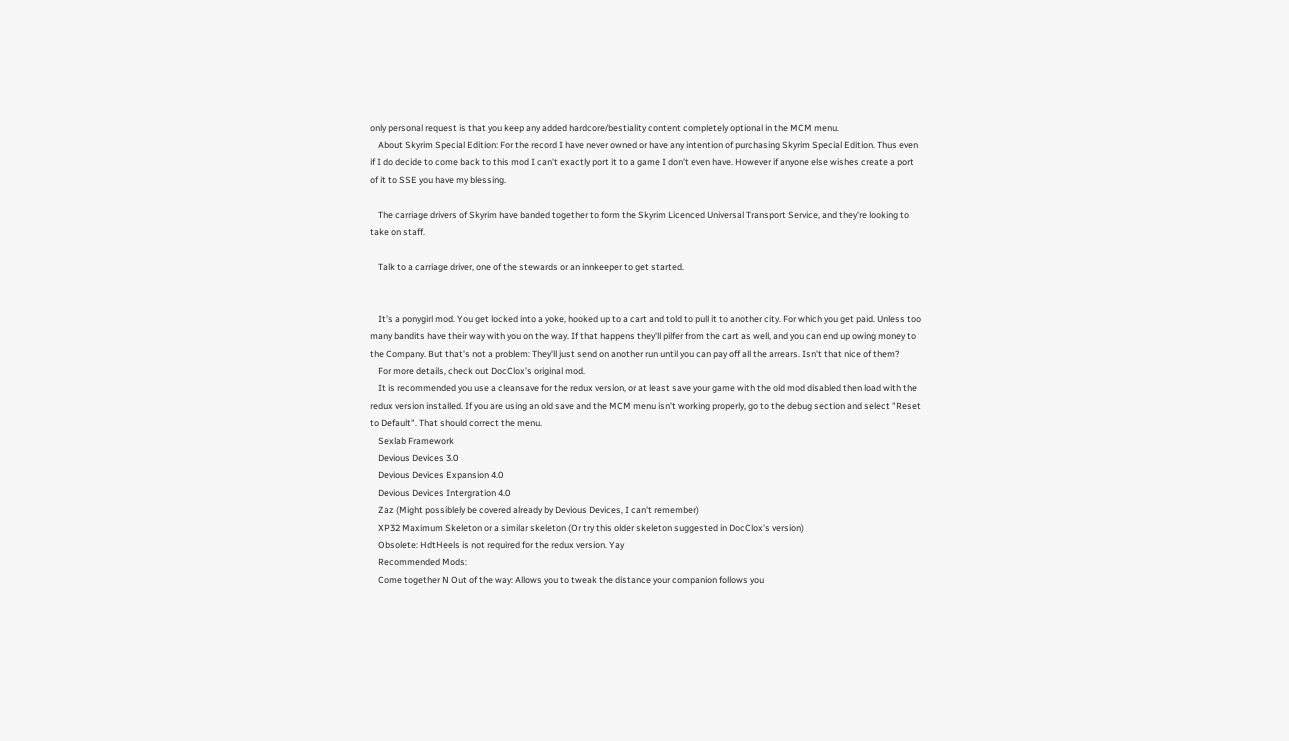only personal request is that you keep any added hardcore/bestiality content completely optional in the MCM menu.
    About Skyrim Special Edition: For the record I have never owned or have any intention of purchasing Skyrim Special Edition. Thus even if I do decide to come back to this mod I can't exactly port it to a game I don't even have. However if anyone else wishes create a port of it to SSE you have my blessing.

    The carriage drivers of Skyrim have banded together to form the Skyrim Licenced Universal Transport Service, and they're looking to take on staff.

    Talk to a carriage driver, one of the stewards or an innkeeper to get started.


    It's a ponygirl mod. You get locked into a yoke, hooked up to a cart and told to pull it to another city. For which you get paid. Unless too many bandits have their way with you on the way. If that happens they'll pilfer from the cart as well, and you can end up owing money to the Company. But that's not a problem: They'll just send on another run until you can pay off all the arrears. Isn't that nice of them?
    For more details, check out DocClox's original mod.
    It is recommended you use a cleansave for the redux version, or at least save your game with the old mod disabled then load with the redux version installed. If you are using an old save and the MCM menu isn't working properly, go to the debug section and select "Reset to Default". That should correct the menu.
    Sexlab Framework
    Devious Devices 3.0
    Devious Devices Expansion 4.0
    Devious Devices Intergration 4.0
    Zaz (Might possiblely be covered already by Devious Devices, I can't remember)
    XP32 Maximum Skeleton or a similar skeleton (Or try this older skeleton suggested in DocClox's version)
    Obsolete: HdtHeels is not required for the redux version. Yay
    Recommended Mods:
    Come together N Out of the way: Allows you to tweak the distance your companion follows you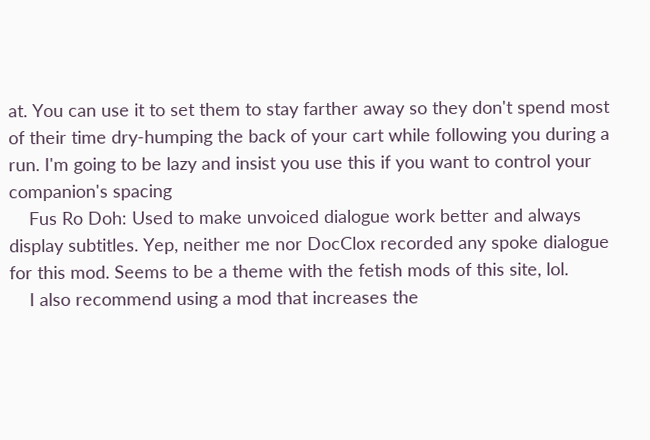at. You can use it to set them to stay farther away so they don't spend most of their time dry-humping the back of your cart while following you during a run. I'm going to be lazy and insist you use this if you want to control your companion's spacing
    Fus Ro Doh: Used to make unvoiced dialogue work better and always display subtitles. Yep, neither me nor DocClox recorded any spoke dialogue for this mod. Seems to be a theme with the fetish mods of this site, lol.
    I also recommend using a mod that increases the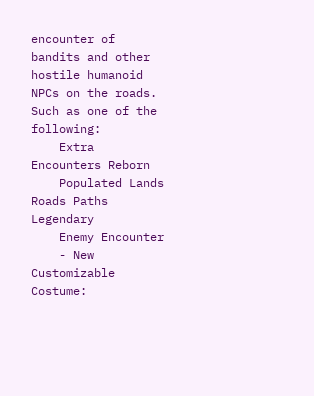encounter of bandits and other hostile humanoid NPCs on the roads. Such as one of the following:
    Extra Encounters Reborn
    Populated Lands Roads Paths Legendary
    Enemy Encounter
    - New Customizable Costume: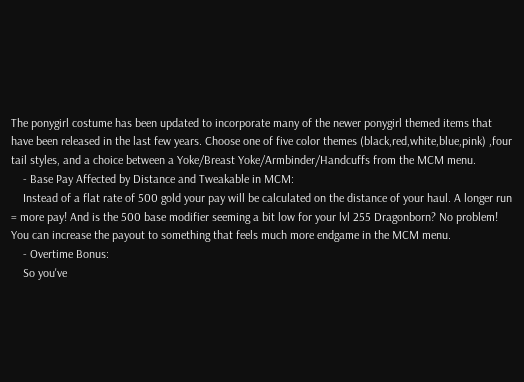The ponygirl costume has been updated to incorporate many of the newer ponygirl themed items that have been released in the last few years. Choose one of five color themes (black,red,white,blue,pink) ,four tail styles, and a choice between a Yoke/Breast Yoke/Armbinder/Handcuffs from the MCM menu.
    - Base Pay Affected by Distance and Tweakable in MCM:
    Instead of a flat rate of 500 gold your pay will be calculated on the distance of your haul. A longer run = more pay! And is the 500 base modifier seeming a bit low for your lvl 255 Dragonborn? No problem! You can increase the payout to something that feels much more endgame in the MCM menu.
    - Overtime Bonus:
    So you've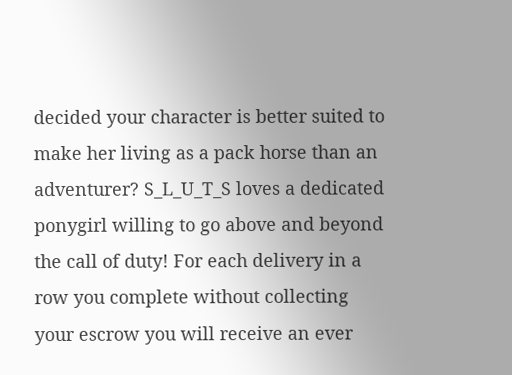decided your character is better suited to make her living as a pack horse than an adventurer? S_L_U_T_S loves a dedicated ponygirl willing to go above and beyond the call of duty! For each delivery in a row you complete without collecting your escrow you will receive an ever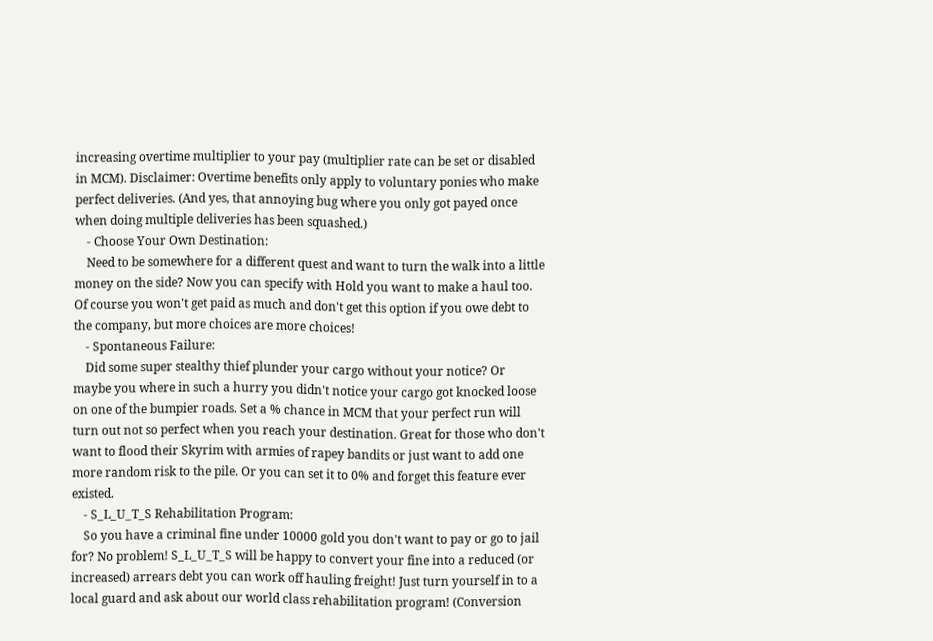increasing overtime multiplier to your pay (multiplier rate can be set or disabled in MCM). Disclaimer: Overtime benefits only apply to voluntary ponies who make perfect deliveries. (And yes, that annoying bug where you only got payed once when doing multiple deliveries has been squashed.)
    - Choose Your Own Destination:
    Need to be somewhere for a different quest and want to turn the walk into a little money on the side? Now you can specify with Hold you want to make a haul too. Of course you won't get paid as much and don't get this option if you owe debt to the company, but more choices are more choices!
    - Spontaneous Failure:
    Did some super stealthy thief plunder your cargo without your notice? Or maybe you where in such a hurry you didn't notice your cargo got knocked loose on one of the bumpier roads. Set a % chance in MCM that your perfect run will turn out not so perfect when you reach your destination. Great for those who don't want to flood their Skyrim with armies of rapey bandits or just want to add one more random risk to the pile. Or you can set it to 0% and forget this feature ever existed.
    - S_L_U_T_S Rehabilitation Program:
    So you have a criminal fine under 10000 gold you don't want to pay or go to jail for? No problem! S_L_U_T_S will be happy to convert your fine into a reduced (or increased) arrears debt you can work off hauling freight! Just turn yourself in to a local guard and ask about our world class rehabilitation program! (Conversion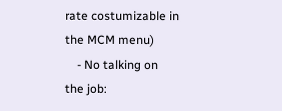rate costumizable in the MCM menu)
    - No talking on the job: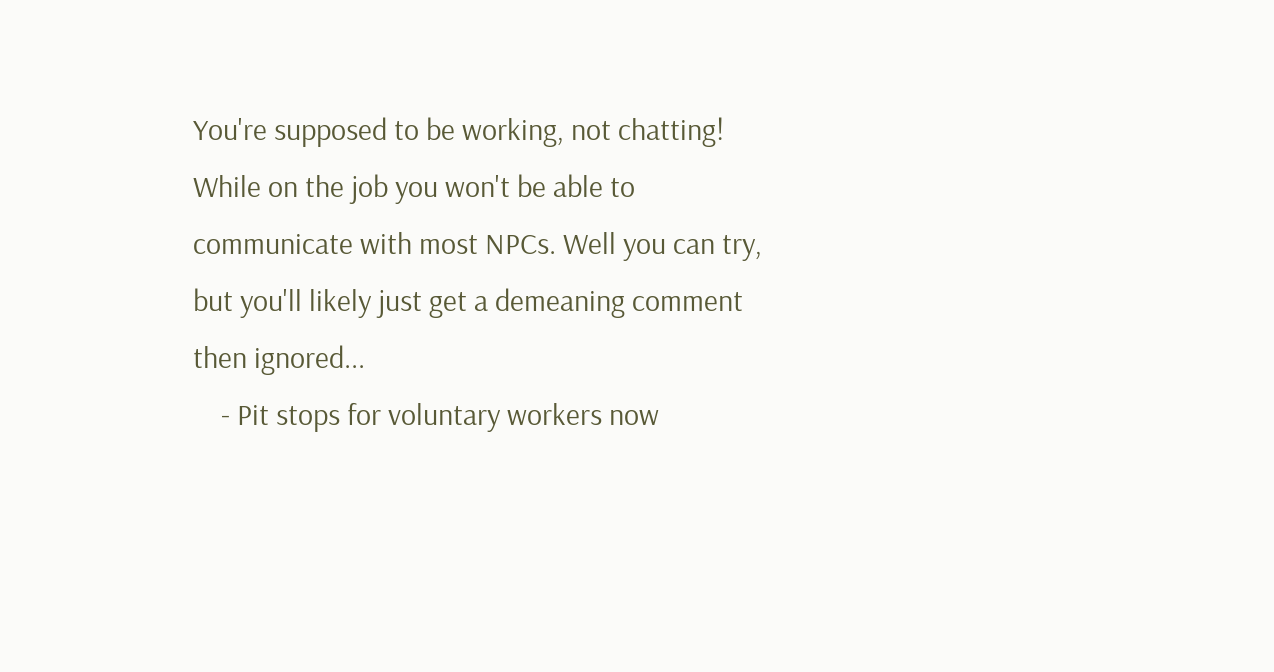You're supposed to be working, not chatting! While on the job you won't be able to communicate with most NPCs. Well you can try, but you'll likely just get a demeaning comment then ignored...
    - Pit stops for voluntary workers now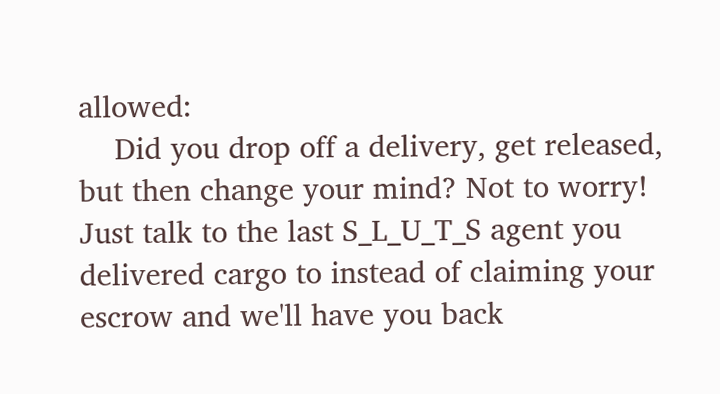allowed:
    Did you drop off a delivery, get released, but then change your mind? Not to worry! Just talk to the last S_L_U_T_S agent you delivered cargo to instead of claiming your escrow and we'll have you back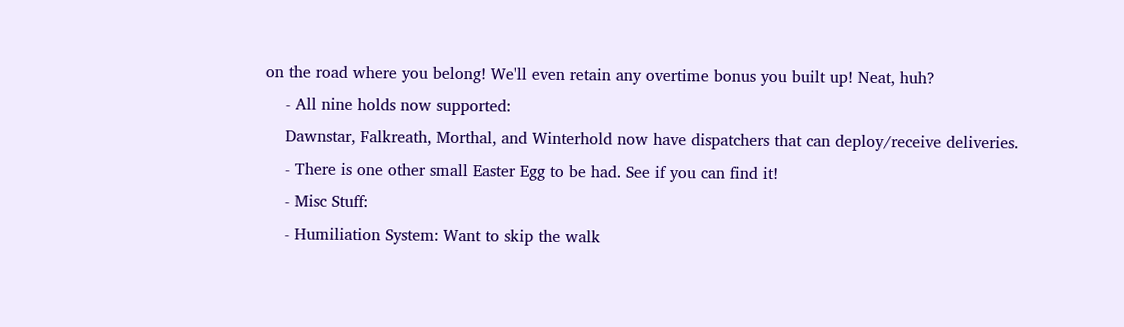on the road where you belong! We'll even retain any overtime bonus you built up! Neat, huh?
    - All nine holds now supported:
    Dawnstar, Falkreath, Morthal, and Winterhold now have dispatchers that can deploy/receive deliveries.
    - There is one other small Easter Egg to be had. See if you can find it!
    - Misc Stuff:
    - Humiliation System: Want to skip the walk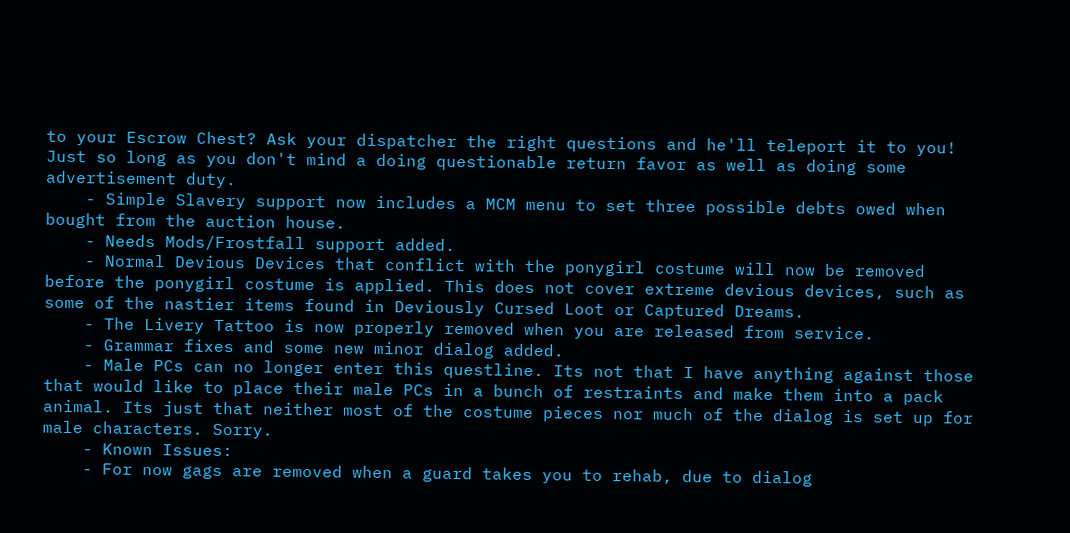to your Escrow Chest? Ask your dispatcher the right questions and he'll teleport it to you! Just so long as you don't mind a doing questionable return favor as well as doing some advertisement duty.
    - Simple Slavery support now includes a MCM menu to set three possible debts owed when bought from the auction house.
    - Needs Mods/Frostfall support added.
    - Normal Devious Devices that conflict with the ponygirl costume will now be removed before the ponygirl costume is applied. This does not cover extreme devious devices, such as some of the nastier items found in Deviously Cursed Loot or Captured Dreams.
    - The Livery Tattoo is now properly removed when you are released from service.
    - Grammar fixes and some new minor dialog added.
    - Male PCs can no longer enter this questline. Its not that I have anything against those that would like to place their male PCs in a bunch of restraints and make them into a pack animal. Its just that neither most of the costume pieces nor much of the dialog is set up for male characters. Sorry.
    - Known Issues:
    - For now gags are removed when a guard takes you to rehab, due to dialog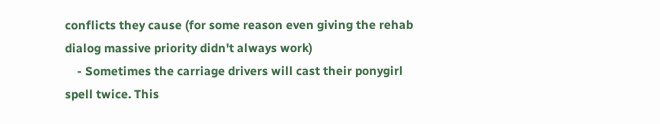conflicts they cause (for some reason even giving the rehab dialog massive priority didn't always work)
    - Sometimes the carriage drivers will cast their ponygirl spell twice. This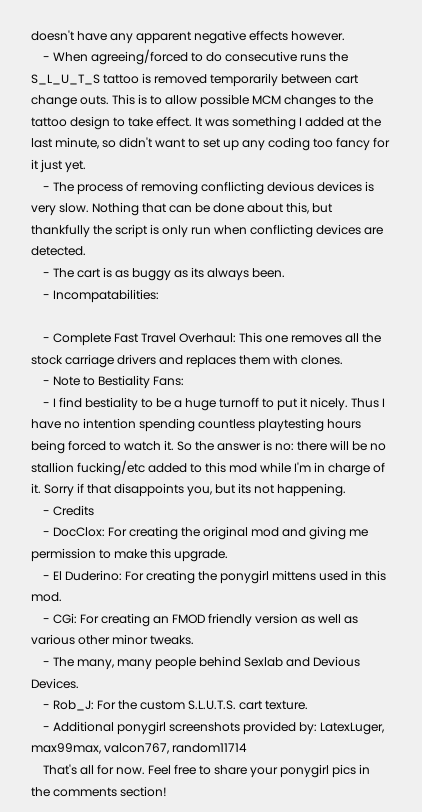doesn't have any apparent negative effects however.
    - When agreeing/forced to do consecutive runs the S_L_U_T_S tattoo is removed temporarily between cart change outs. This is to allow possible MCM changes to the tattoo design to take effect. It was something I added at the last minute, so didn't want to set up any coding too fancy for it just yet.
    - The process of removing conflicting devious devices is very slow. Nothing that can be done about this, but thankfully the script is only run when conflicting devices are detected.
    - The cart is as buggy as its always been.
    - Incompatabilities:

    - Complete Fast Travel Overhaul: This one removes all the stock carriage drivers and replaces them with clones.
    - Note to Bestiality Fans:
    - I find bestiality to be a huge turnoff to put it nicely. Thus I have no intention spending countless playtesting hours being forced to watch it. So the answer is no: there will be no stallion fucking/etc added to this mod while I'm in charge of it. Sorry if that disappoints you, but its not happening.
    - Credits
    - DocClox: For creating the original mod and giving me permission to make this upgrade.
    - El Duderino: For creating the ponygirl mittens used in this mod.
    - CGi: For creating an FMOD friendly version as well as various other minor tweaks.
    - The many, many people behind Sexlab and Devious Devices.
    - Rob_J: For the custom S.L.U.T.S. cart texture.
    - Additional ponygirl screenshots provided by: LatexLuger, max99max, valcon767, random11714
    That's all for now. Feel free to share your ponygirl pics in the comments section!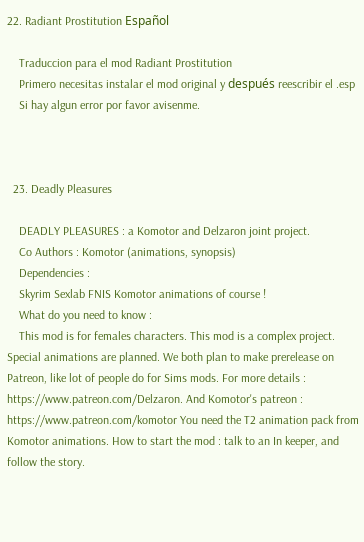22. Radiant Prostitution Español

    Traduccion para el mod Radiant Prostitution
    Primero necesitas instalar el mod original y después reescribir el .esp
    Si hay algun error por favor avisenme.



  23. Deadly Pleasures

    DEADLY PLEASURES : a Komotor and Delzaron joint project.
    Co Authors : Komotor (animations, synopsis)
    Dependencies :
    Skyrim Sexlab FNIS Komotor animations of course !
    What do you need to know :
    This mod is for females characters. This mod is a complex project. Special animations are planned. We both plan to make prerelease on Patreon, like lot of people do for Sims mods. For more details : https://www.patreon.com/Delzaron. And Komotor's patreon : https://www.patreon.com/komotor You need the T2 animation pack from Komotor animations. How to start the mod : talk to an In keeper, and follow the story.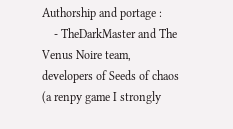Authorship and portage :
    - TheDarkMaster and The Venus Noire team, developers of Seeds of chaos (a renpy game I strongly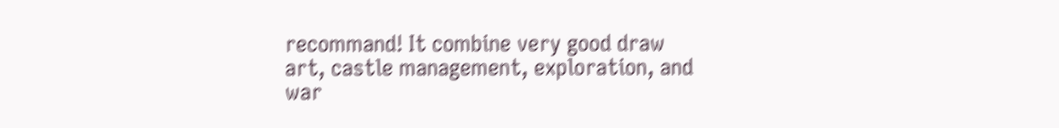recommand! It combine very good draw art, castle management, exploration, and war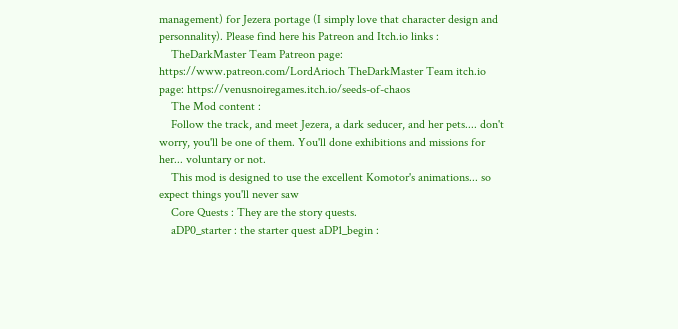management) for Jezera portage (I simply love that character design and personnality). Please find here his Patreon and Itch.io links :
    TheDarkMaster Team Patreon page: https://www.patreon.com/LordArioch TheDarkMaster Team itch.io page: https://venusnoiregames.itch.io/seeds-of-chaos
    The Mod content :
    Follow the track, and meet Jezera, a dark seducer, and her pets.... don't worry, you'll be one of them. You'll done exhibitions and missions for her... voluntary or not.
    This mod is designed to use the excellent Komotor's animations... so expect things you'll never saw
    Core Quests : They are the story quests.
    aDP0_starter : the starter quest aDP1_begin :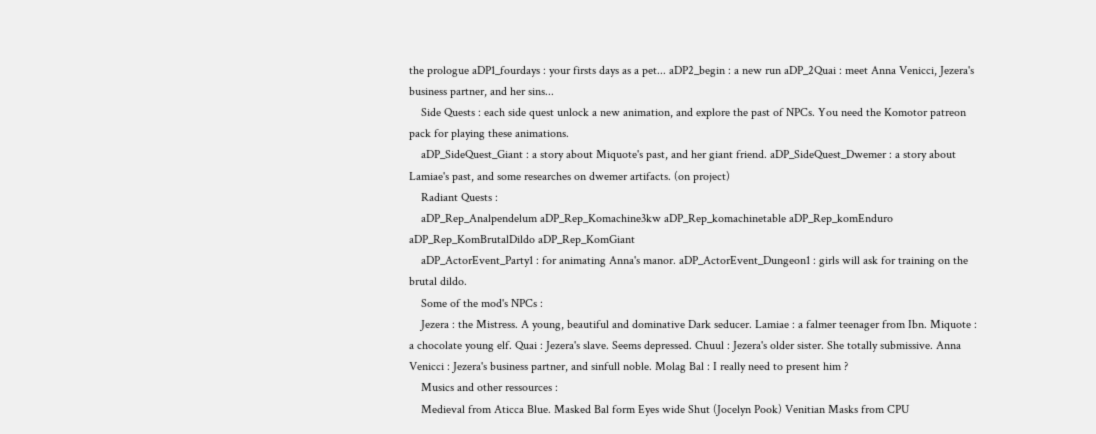the prologue aDP1_fourdays : your firsts days as a pet... aDP2_begin : a new run aDP_2Quai : meet Anna Venicci, Jezera's business partner, and her sins...
    Side Quests : each side quest unlock a new animation, and explore the past of NPCs. You need the Komotor patreon pack for playing these animations.
    aDP_SideQuest_Giant : a story about Miquote's past, and her giant friend. aDP_SideQuest_Dwemer : a story about Lamiae's past, and some researches on dwemer artifacts. (on project)
    Radiant Quests :
    aDP_Rep_Analpendelum aDP_Rep_Komachine3kw aDP_Rep_komachinetable aDP_Rep_komEnduro aDP_Rep_KomBrutalDildo aDP_Rep_KomGiant
    aDP_ActorEvent_Party1 : for animating Anna's manor. aDP_ActorEvent_Dungeon1 : girls will ask for training on the brutal dildo.
    Some of the mod's NPCs :
    Jezera : the Mistress. A young, beautiful and dominative Dark seducer. Lamiae : a falmer teenager from Ibn. Miquote : a chocolate young elf. Quai : Jezera's slave. Seems depressed. Chuul : Jezera's older sister. She totally submissive. Anna Venicci : Jezera's business partner, and sinfull noble. Molag Bal : I really need to present him ?
    Musics and other ressources :
    Medieval from Aticca Blue. Masked Bal form Eyes wide Shut (Jocelyn Pook) Venitian Masks from CPU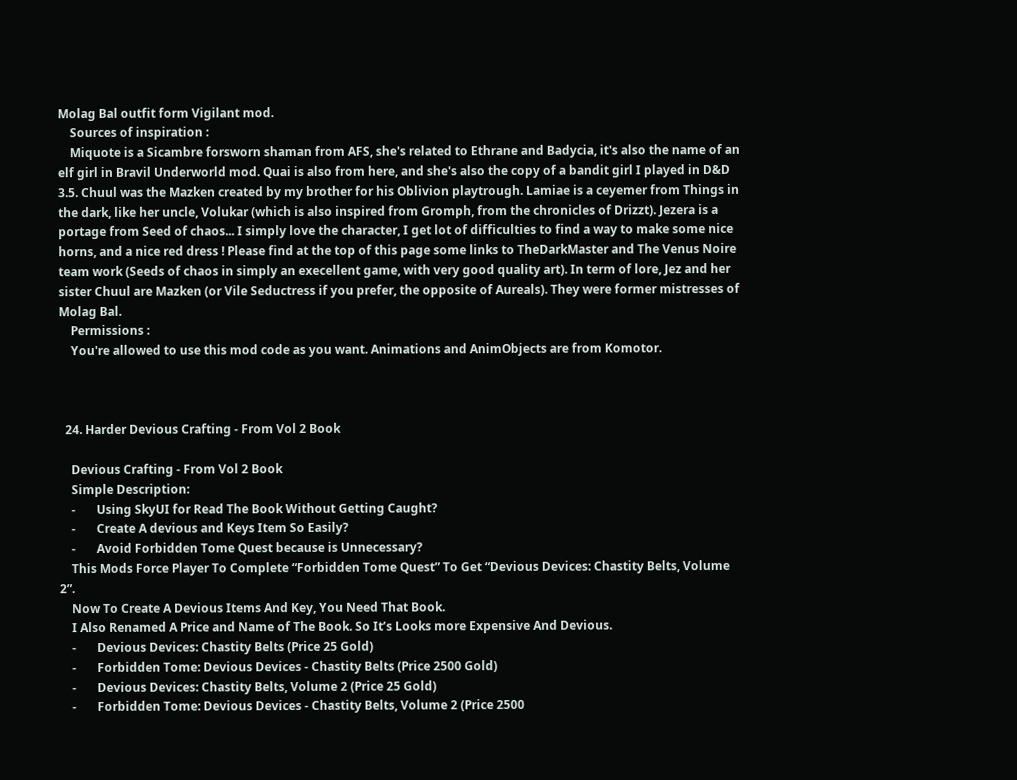Molag Bal outfit form Vigilant mod.
    Sources of inspiration :
    Miquote is a Sicambre forsworn shaman from AFS, she's related to Ethrane and Badycia, it's also the name of an elf girl in Bravil Underworld mod. Quai is also from here, and she's also the copy of a bandit girl I played in D&D 3.5. Chuul was the Mazken created by my brother for his Oblivion playtrough. Lamiae is a ceyemer from Things in the dark, like her uncle, Volukar (which is also inspired from Gromph, from the chronicles of Drizzt). Jezera is a portage from Seed of chaos... I simply love the character, I get lot of difficulties to find a way to make some nice horns, and a nice red dress ! Please find at the top of this page some links to TheDarkMaster and The Venus Noire team work (Seeds of chaos in simply an execellent game, with very good quality art). In term of lore, Jez and her sister Chuul are Mazken (or Vile Seductress if you prefer, the opposite of Aureals). They were former mistresses of Molag Bal.
    Permissions :
    You're allowed to use this mod code as you want. Animations and AnimObjects are from Komotor.



  24. Harder Devious Crafting - From Vol 2 Book

    Devious Crafting - From Vol 2 Book
    Simple Description:
    -       Using SkyUI for Read The Book Without Getting Caught?
    -       Create A devious and Keys Item So Easily?
    -       Avoid Forbidden Tome Quest because is Unnecessary?
    This Mods Force Player To Complete “Forbidden Tome Quest” To Get “Devious Devices: Chastity Belts, Volume 2”.
    Now To Create A Devious Items And Key, You Need That Book.
    I Also Renamed A Price and Name of The Book. So It’s Looks more Expensive And Devious.
    -       Devious Devices: Chastity Belts (Price 25 Gold)
    -       Forbidden Tome: Devious Devices - Chastity Belts (Price 2500 Gold)
    -       Devious Devices: Chastity Belts, Volume 2 (Price 25 Gold)
    -       Forbidden Tome: Devious Devices - Chastity Belts, Volume 2 (Price 2500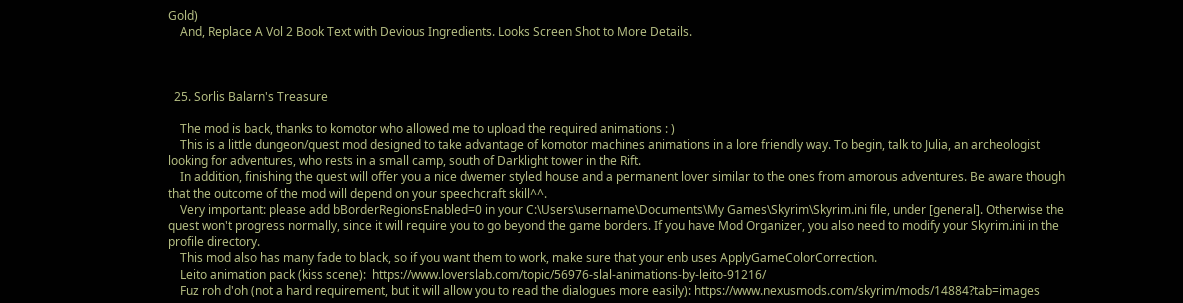Gold)
    And, Replace A Vol 2 Book Text with Devious Ingredients. Looks Screen Shot to More Details.



  25. Sorlis Balarn's Treasure

    The mod is back, thanks to komotor who allowed me to upload the required animations : )
    This is a little dungeon/quest mod designed to take advantage of komotor machines animations in a lore friendly way. To begin, talk to Julia, an archeologist looking for adventures, who rests in a small camp, south of Darklight tower in the Rift.
    In addition, finishing the quest will offer you a nice dwemer styled house and a permanent lover similar to the ones from amorous adventures. Be aware though that the outcome of the mod will depend on your speechcraft skill^^.
    Very important: please add bBorderRegionsEnabled=0 in your C:\Users\username\Documents\My Games\Skyrim\Skyrim.ini file, under [general]. Otherwise the quest won't progress normally, since it will require you to go beyond the game borders. If you have Mod Organizer, you also need to modify your Skyrim.ini in the profile directory.
    This mod also has many fade to black, so if you want them to work, make sure that your enb uses ApplyGameColorCorrection.
    Leito animation pack (kiss scene):  https://www.loverslab.com/topic/56976-slal-animations-by-leito-91216/
    Fuz roh d'oh (not a hard requirement, but it will allow you to read the dialogues more easily): https://www.nexusmods.com/skyrim/mods/14884?tab=images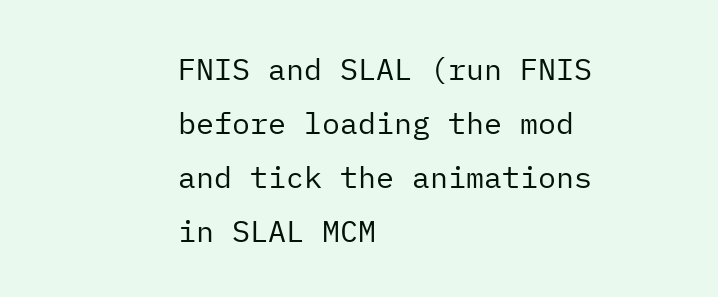FNIS and SLAL (run FNIS before loading the mod and tick the animations in SLAL MCM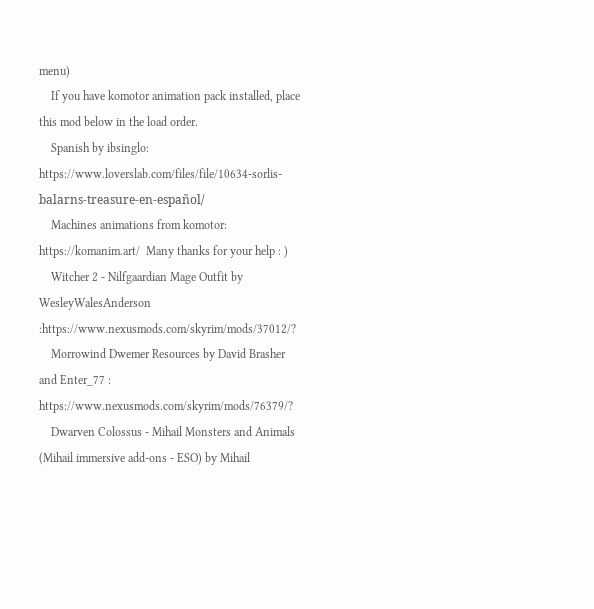menu)
    If you have komotor animation pack installed, place this mod below in the load order.
    Spanish by ibsinglo: https://www.loverslab.com/files/file/10634-sorlis-balarns-treasure-en-español/
    Machines animations from komotor: https://komanim.art/  Many thanks for your help : )
    Witcher 2 - Nilfgaardian Mage Outfit by WesleyWalesAnderson :https://www.nexusmods.com/skyrim/mods/37012/?
    Morrowind Dwemer Resources by David Brasher and Enter_77 : https://www.nexusmods.com/skyrim/mods/76379/?
    Dwarven Colossus - Mihail Monsters and Animals (Mihail immersive add-ons - ESO) by Mihail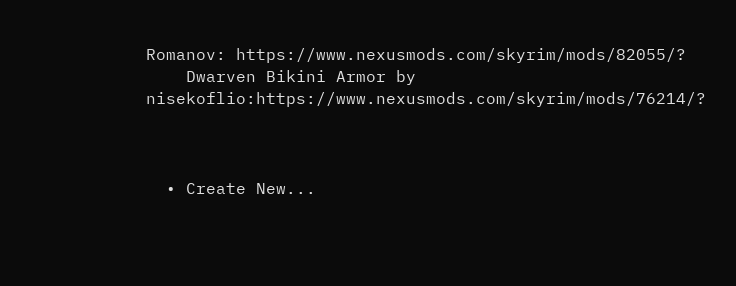Romanov: https://www.nexusmods.com/skyrim/mods/82055/?
    Dwarven Bikini Armor by nisekoflio:https://www.nexusmods.com/skyrim/mods/76214/?



  • Create New...